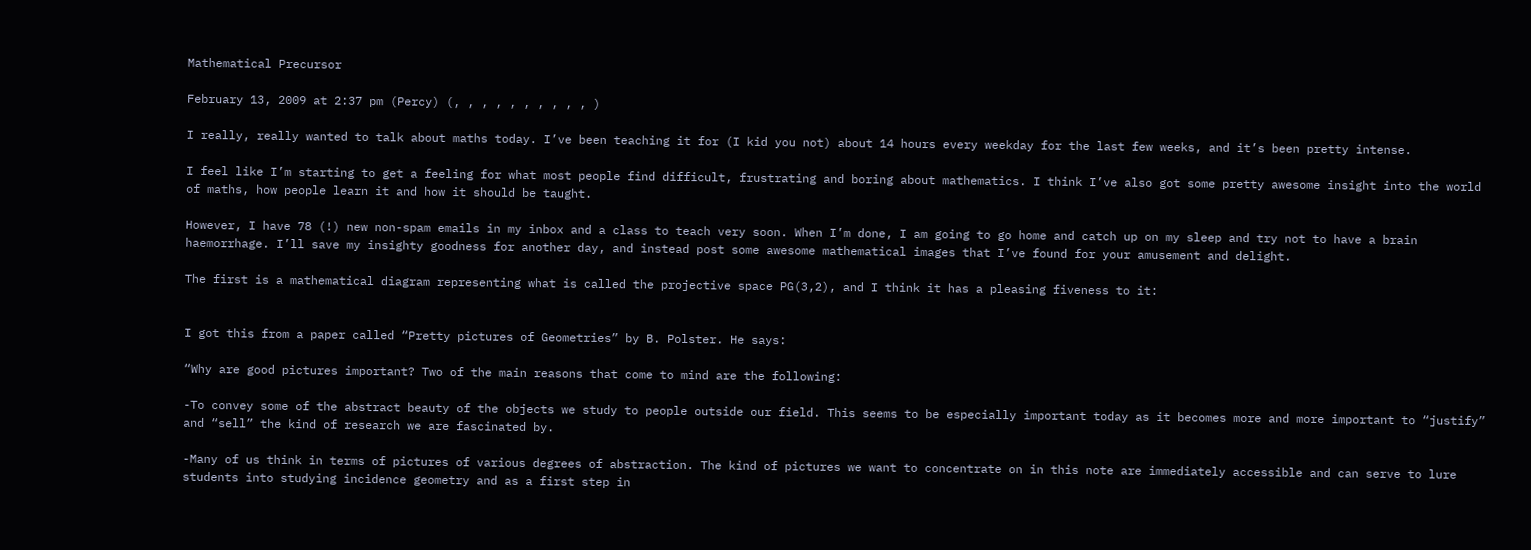Mathematical Precursor

February 13, 2009 at 2:37 pm (Percy) (, , , , , , , , , , )

I really, really wanted to talk about maths today. I’ve been teaching it for (I kid you not) about 14 hours every weekday for the last few weeks, and it’s been pretty intense.

I feel like I’m starting to get a feeling for what most people find difficult, frustrating and boring about mathematics. I think I’ve also got some pretty awesome insight into the world of maths, how people learn it and how it should be taught.

However, I have 78 (!) new non-spam emails in my inbox and a class to teach very soon. When I’m done, I am going to go home and catch up on my sleep and try not to have a brain haemorrhage. I’ll save my insighty goodness for another day, and instead post some awesome mathematical images that I’ve found for your amusement and delight.

The first is a mathematical diagram representing what is called the projective space PG(3,2), and I think it has a pleasing fiveness to it:


I got this from a paper called “Pretty pictures of Geometries” by B. Polster. He says:

“Why are good pictures important? Two of the main reasons that come to mind are the following:

-To convey some of the abstract beauty of the objects we study to people outside our field. This seems to be especially important today as it becomes more and more important to “justify” and “sell” the kind of research we are fascinated by.

-Many of us think in terms of pictures of various degrees of abstraction. The kind of pictures we want to concentrate on in this note are immediately accessible and can serve to lure students into studying incidence geometry and as a first step in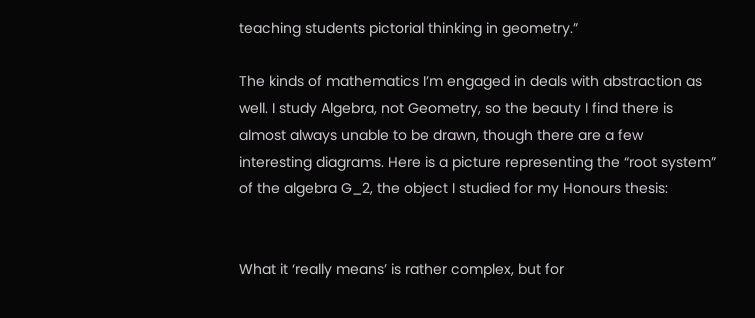teaching students pictorial thinking in geometry.”

The kinds of mathematics I’m engaged in deals with abstraction as well. I study Algebra, not Geometry, so the beauty I find there is almost always unable to be drawn, though there are a few interesting diagrams. Here is a picture representing the “root system” of the algebra G_2, the object I studied for my Honours thesis:


What it ‘really means’ is rather complex, but for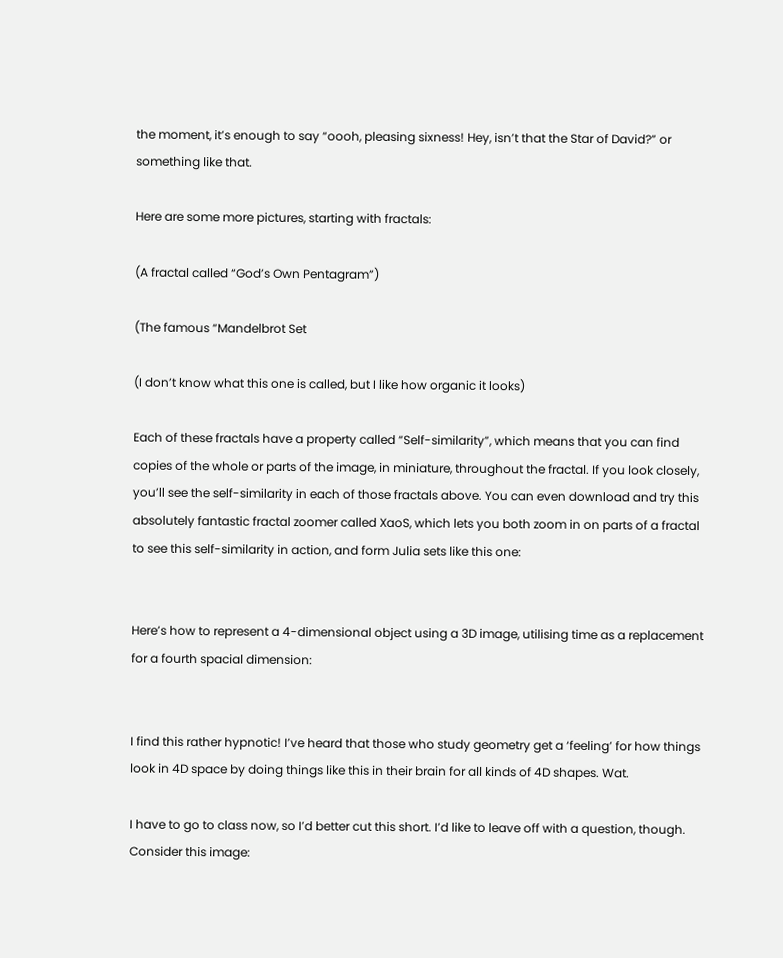the moment, it’s enough to say “oooh, pleasing sixness! Hey, isn’t that the Star of David?” or something like that.

Here are some more pictures, starting with fractals:

(A fractal called “God’s Own Pentagram”)

(The famous “Mandelbrot Set

(I don’t know what this one is called, but I like how organic it looks)

Each of these fractals have a property called “Self-similarity”, which means that you can find copies of the whole or parts of the image, in miniature, throughout the fractal. If you look closely, you’ll see the self-similarity in each of those fractals above. You can even download and try this absolutely fantastic fractal zoomer called XaoS, which lets you both zoom in on parts of a fractal to see this self-similarity in action, and form Julia sets like this one:


Here’s how to represent a 4-dimensional object using a 3D image, utilising time as a replacement for a fourth spacial dimension:


I find this rather hypnotic! I’ve heard that those who study geometry get a ‘feeling’ for how things look in 4D space by doing things like this in their brain for all kinds of 4D shapes. Wat.

I have to go to class now, so I’d better cut this short. I’d like to leave off with a question, though. Consider this image: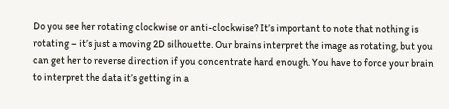Do you see her rotating clockwise or anti-clockwise? It’s important to note that nothing is rotating – it’s just a moving 2D silhouette. Our brains interpret the image as rotating, but you can get her to reverse direction if you concentrate hard enough. You have to force your brain to interpret the data it’s getting in a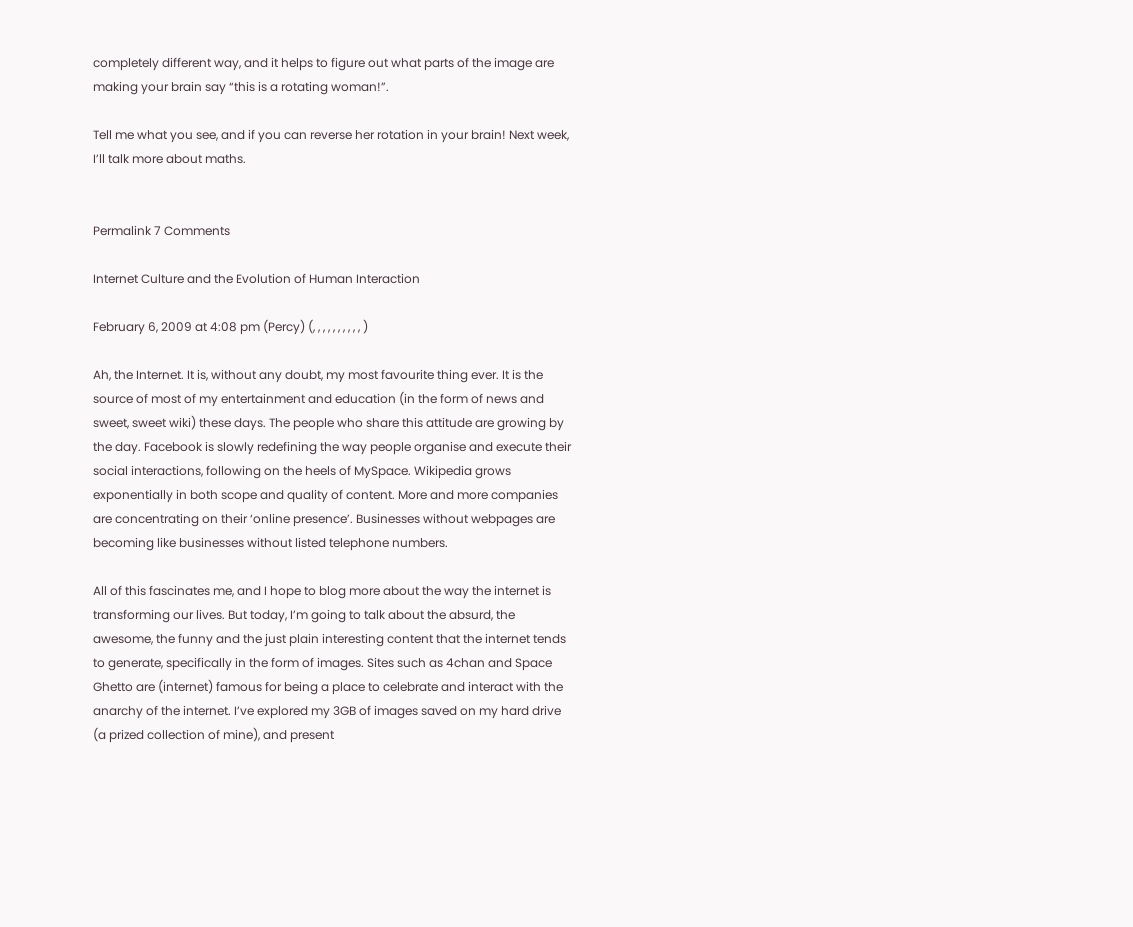completely different way, and it helps to figure out what parts of the image are making your brain say “this is a rotating woman!”.

Tell me what you see, and if you can reverse her rotation in your brain! Next week, I’ll talk more about maths.


Permalink 7 Comments

Internet Culture and the Evolution of Human Interaction

February 6, 2009 at 4:08 pm (Percy) (, , , , , , , , , , )

Ah, the Internet. It is, without any doubt, my most favourite thing ever. It is the source of most of my entertainment and education (in the form of news and sweet, sweet wiki) these days. The people who share this attitude are growing by the day. Facebook is slowly redefining the way people organise and execute their social interactions, following on the heels of MySpace. Wikipedia grows exponentially in both scope and quality of content. More and more companies are concentrating on their ‘online presence’. Businesses without webpages are becoming like businesses without listed telephone numbers.

All of this fascinates me, and I hope to blog more about the way the internet is transforming our lives. But today, I’m going to talk about the absurd, the awesome, the funny and the just plain interesting content that the internet tends to generate, specifically in the form of images. Sites such as 4chan and Space Ghetto are (internet) famous for being a place to celebrate and interact with the anarchy of the internet. I’ve explored my 3GB of images saved on my hard drive (a prized collection of mine), and present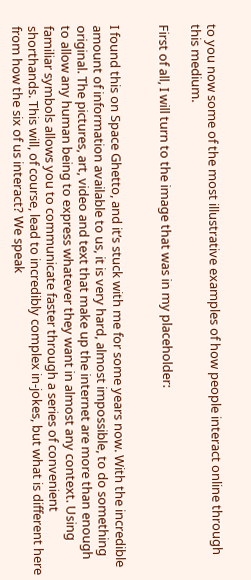to you now some of the most illustrative examples of how people interact online through this medium.

First of all, I will turn to the image that was in my placeholder:


I found this on Space Ghetto, and it’s stuck with me for some years now. With the incredible amount of information available to us, it is very hard, almost impossible, to do something original. The pictures, art, video and text that make up the internet are more than enough to allow any human being to express whatever they want in almost any context. Using familiar symbols allows you to communicate faster through a series of convenient shorthands. This will, of course, lead to incredibly complex in-jokes, but what is different here from how the six of us interact? We speak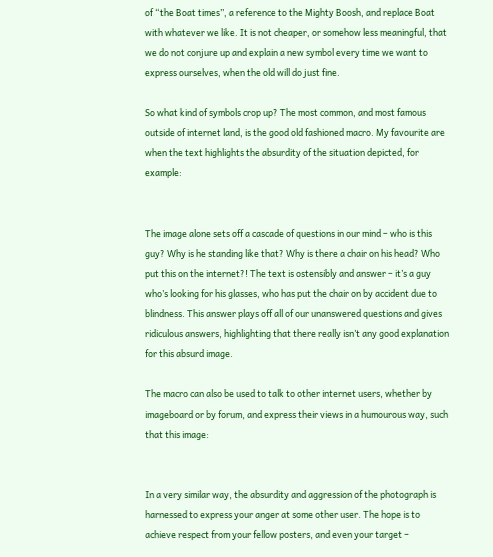of “the Boat times”, a reference to the Mighty Boosh, and replace Boat with whatever we like. It is not cheaper, or somehow less meaningful, that we do not conjure up and explain a new symbol every time we want to express ourselves, when the old will do just fine.

So what kind of symbols crop up? The most common, and most famous outside of internet land, is the good old fashioned macro. My favourite are when the text highlights the absurdity of the situation depicted, for example:


The image alone sets off a cascade of questions in our mind – who is this guy? Why is he standing like that? Why is there a chair on his head? Who put this on the internet?! The text is ostensibly and answer – it’s a guy who’s looking for his glasses, who has put the chair on by accident due to blindness. This answer plays off all of our unanswered questions and gives ridiculous answers, highlighting that there really isn’t any good explanation for this absurd image.

The macro can also be used to talk to other internet users, whether by imageboard or by forum, and express their views in a humourous way, such that this image:


In a very similar way, the absurdity and aggression of the photograph is harnessed to express your anger at some other user. The hope is to achieve respect from your fellow posters, and even your target –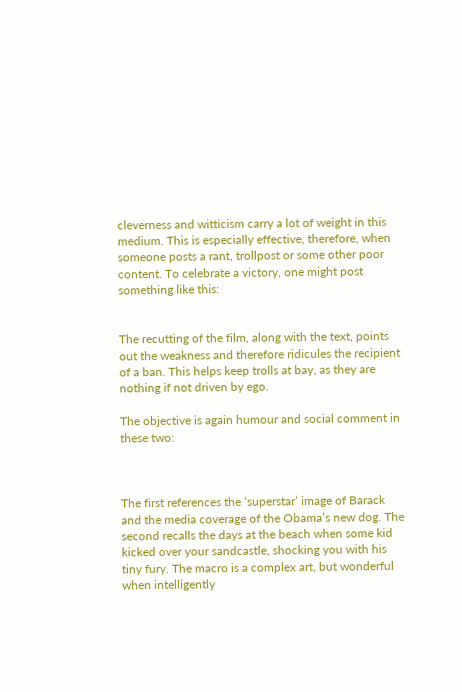cleverness and witticism carry a lot of weight in this medium. This is especially effective, therefore, when someone posts a rant, trollpost or some other poor content. To celebrate a victory, one might post something like this:


The recutting of the film, along with the text, points out the weakness and therefore ridicules the recipient of a ban. This helps keep trolls at bay, as they are nothing if not driven by ego.

The objective is again humour and social comment in these two:



The first references the ‘superstar’ image of Barack and the media coverage of the Obama’s new dog. The second recalls the days at the beach when some kid kicked over your sandcastle, shocking you with his tiny fury. The macro is a complex art, but wonderful when intelligently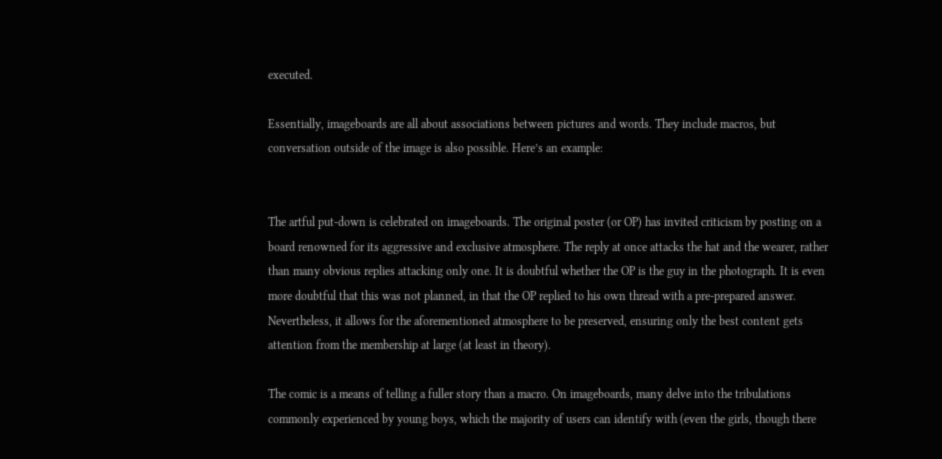executed.

Essentially, imageboards are all about associations between pictures and words. They include macros, but conversation outside of the image is also possible. Here’s an example:


The artful put-down is celebrated on imageboards. The original poster (or OP) has invited criticism by posting on a board renowned for its aggressive and exclusive atmosphere. The reply at once attacks the hat and the wearer, rather than many obvious replies attacking only one. It is doubtful whether the OP is the guy in the photograph. It is even more doubtful that this was not planned, in that the OP replied to his own thread with a pre-prepared answer. Nevertheless, it allows for the aforementioned atmosphere to be preserved, ensuring only the best content gets attention from the membership at large (at least in theory).

The comic is a means of telling a fuller story than a macro. On imageboards, many delve into the tribulations commonly experienced by young boys, which the majority of users can identify with (even the girls, though there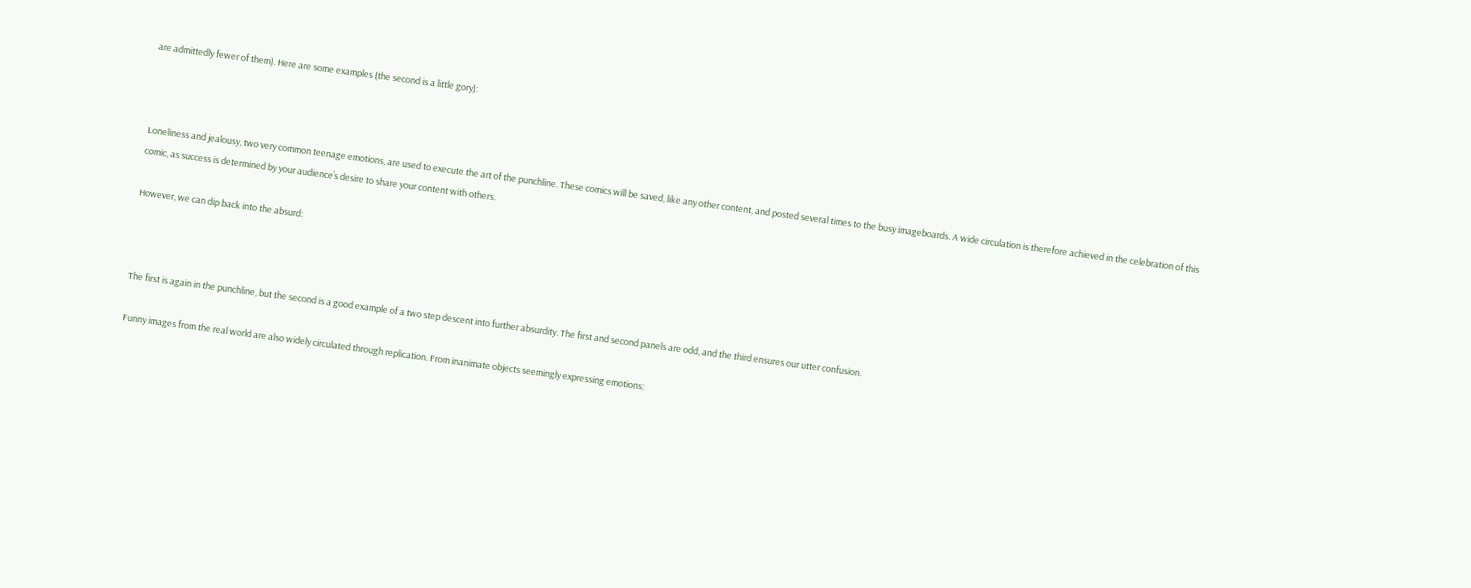are admittedly fewer of them). Here are some examples (the second is a little gory):



Loneliness and jealousy, two very common teenage emotions, are used to execute the art of the punchline. These comics will be saved, like any other content, and posted several times to the busy imageboards. A wide circulation is therefore achieved in the celebration of this comic, as success is determined by your audience’s desire to share your content with others.

However, we can dip back into the absurd:



The first is again in the punchline, but the second is a good example of a two step descent into further absurdity. The first and second panels are odd, and the third ensures our utter confusion.

Funny images from the real world are also widely circulated through replication. From inanimate objects seemingly expressing emotions: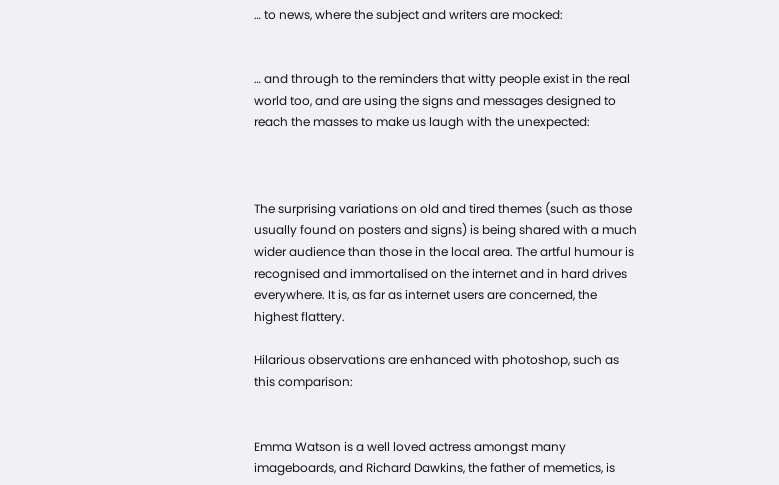… to news, where the subject and writers are mocked:


… and through to the reminders that witty people exist in the real world too, and are using the signs and messages designed to reach the masses to make us laugh with the unexpected:



The surprising variations on old and tired themes (such as those usually found on posters and signs) is being shared with a much wider audience than those in the local area. The artful humour is recognised and immortalised on the internet and in hard drives everywhere. It is, as far as internet users are concerned, the highest flattery.

Hilarious observations are enhanced with photoshop, such as this comparison:


Emma Watson is a well loved actress amongst many imageboards, and Richard Dawkins, the father of memetics, is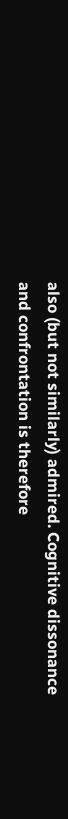also (but not similarly) admired. Cognitive dissonance and confrontation is therefore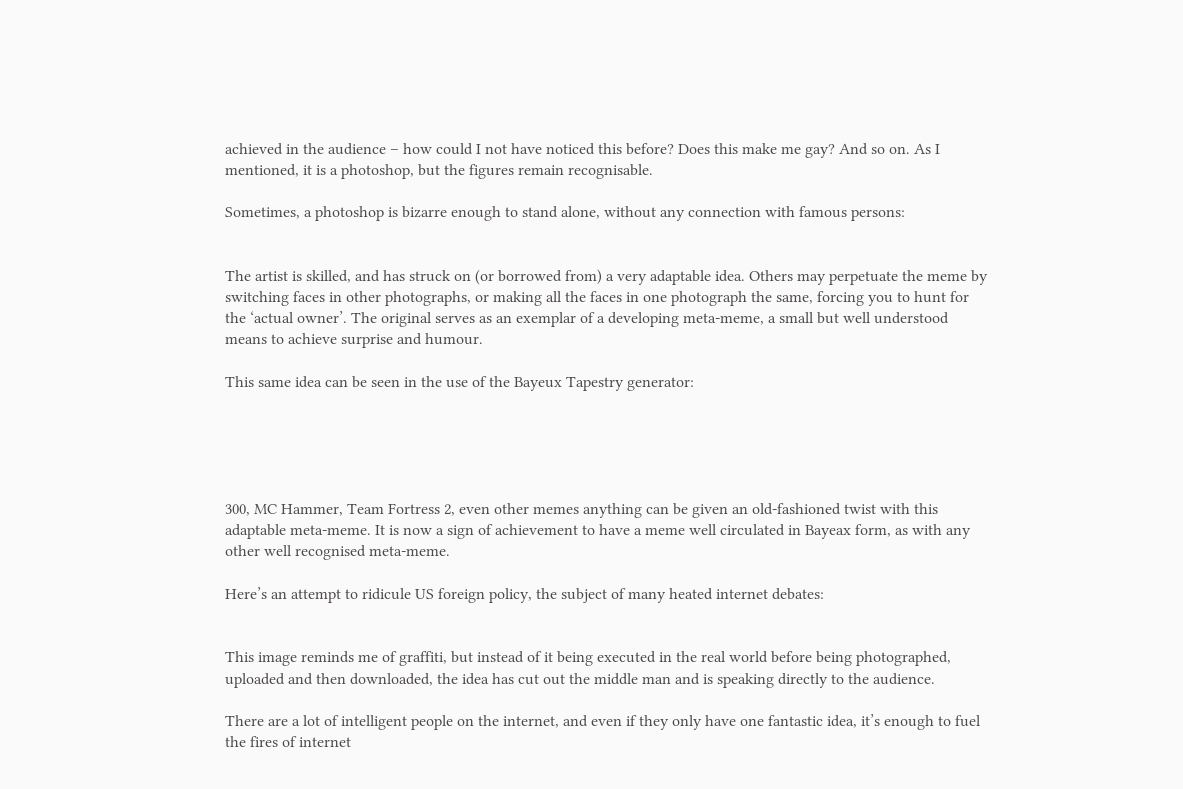achieved in the audience – how could I not have noticed this before? Does this make me gay? And so on. As I mentioned, it is a photoshop, but the figures remain recognisable.

Sometimes, a photoshop is bizarre enough to stand alone, without any connection with famous persons:


The artist is skilled, and has struck on (or borrowed from) a very adaptable idea. Others may perpetuate the meme by switching faces in other photographs, or making all the faces in one photograph the same, forcing you to hunt for the ‘actual owner’. The original serves as an exemplar of a developing meta-meme, a small but well understood means to achieve surprise and humour.

This same idea can be seen in the use of the Bayeux Tapestry generator:





300, MC Hammer, Team Fortress 2, even other memes anything can be given an old-fashioned twist with this adaptable meta-meme. It is now a sign of achievement to have a meme well circulated in Bayeax form, as with any other well recognised meta-meme.

Here’s an attempt to ridicule US foreign policy, the subject of many heated internet debates:


This image reminds me of graffiti, but instead of it being executed in the real world before being photographed, uploaded and then downloaded, the idea has cut out the middle man and is speaking directly to the audience.

There are a lot of intelligent people on the internet, and even if they only have one fantastic idea, it’s enough to fuel the fires of internet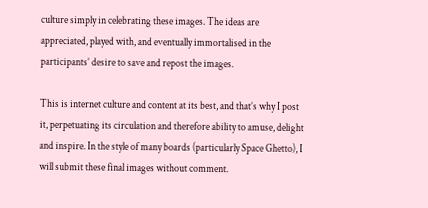culture simply in celebrating these images. The ideas are appreciated, played with, and eventually immortalised in the participants’ desire to save and repost the images.

This is internet culture and content at its best, and that’s why I post it, perpetuating its circulation and therefore ability to amuse, delight and inspire. In the style of many boards (particularly Space Ghetto), I will submit these final images without comment.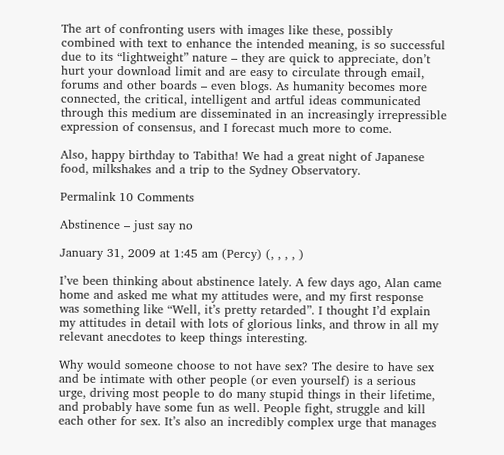The art of confronting users with images like these, possibly combined with text to enhance the intended meaning, is so successful due to its “lightweight” nature – they are quick to appreciate, don’t hurt your download limit and are easy to circulate through email, forums and other boards – even blogs. As humanity becomes more connected, the critical, intelligent and artful ideas communicated through this medium are disseminated in an increasingly irrepressible expression of consensus, and I forecast much more to come.

Also, happy birthday to Tabitha! We had a great night of Japanese food, milkshakes and a trip to the Sydney Observatory.

Permalink 10 Comments

Abstinence – just say no

January 31, 2009 at 1:45 am (Percy) (, , , , )

I’ve been thinking about abstinence lately. A few days ago, Alan came home and asked me what my attitudes were, and my first response was something like “Well, it’s pretty retarded”. I thought I’d explain my attitudes in detail with lots of glorious links, and throw in all my relevant anecdotes to keep things interesting.

Why would someone choose to not have sex? The desire to have sex and be intimate with other people (or even yourself) is a serious urge, driving most people to do many stupid things in their lifetime, and probably have some fun as well. People fight, struggle and kill each other for sex. It’s also an incredibly complex urge that manages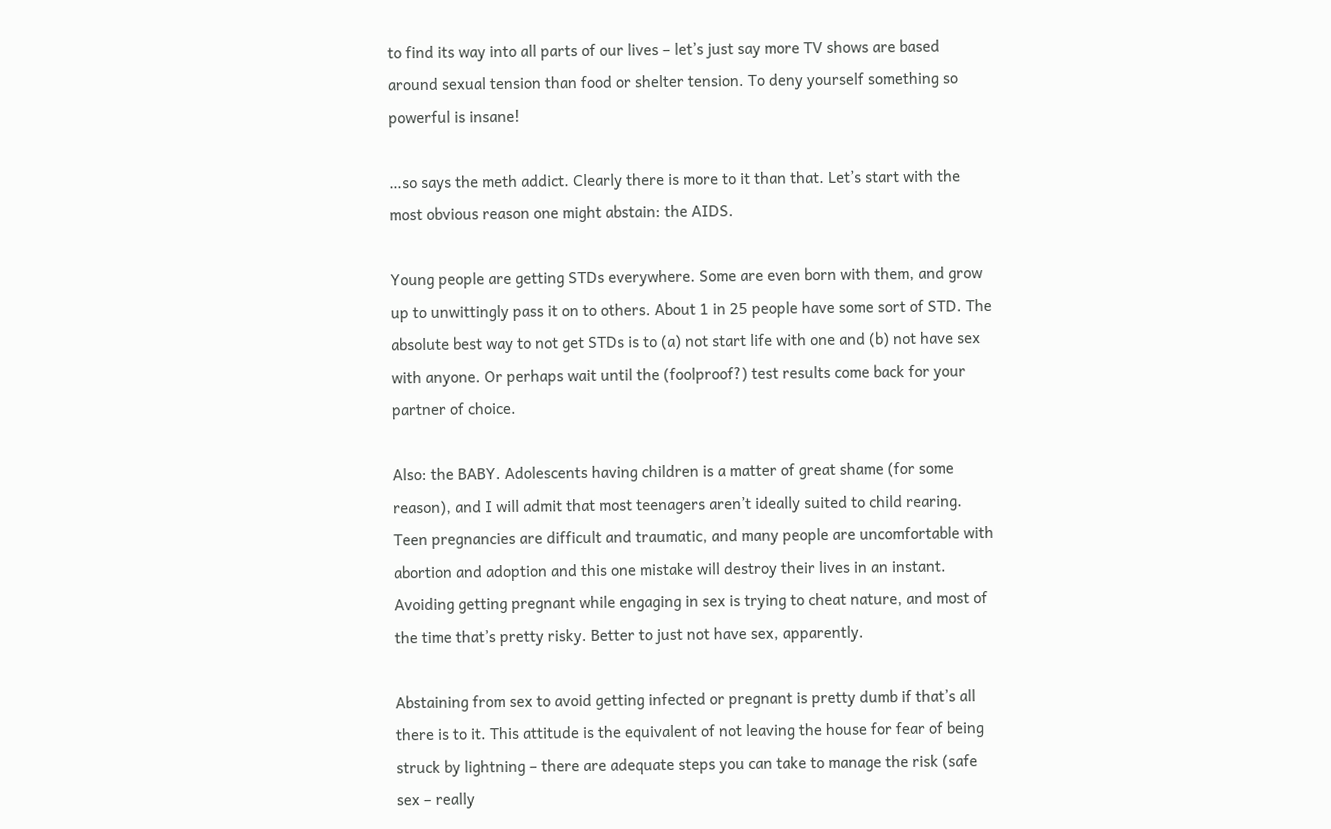to find its way into all parts of our lives – let’s just say more TV shows are based around sexual tension than food or shelter tension. To deny yourself something so powerful is insane!

…so says the meth addict. Clearly there is more to it than that. Let’s start with the most obvious reason one might abstain: the AIDS.

Young people are getting STDs everywhere. Some are even born with them, and grow up to unwittingly pass it on to others. About 1 in 25 people have some sort of STD. The absolute best way to not get STDs is to (a) not start life with one and (b) not have sex with anyone. Or perhaps wait until the (foolproof?) test results come back for your partner of choice.

Also: the BABY. Adolescents having children is a matter of great shame (for some reason), and I will admit that most teenagers aren’t ideally suited to child rearing. Teen pregnancies are difficult and traumatic, and many people are uncomfortable with abortion and adoption and this one mistake will destroy their lives in an instant. Avoiding getting pregnant while engaging in sex is trying to cheat nature, and most of the time that’s pretty risky. Better to just not have sex, apparently.

Abstaining from sex to avoid getting infected or pregnant is pretty dumb if that’s all there is to it. This attitude is the equivalent of not leaving the house for fear of being struck by lightning – there are adequate steps you can take to manage the risk (safe sex – really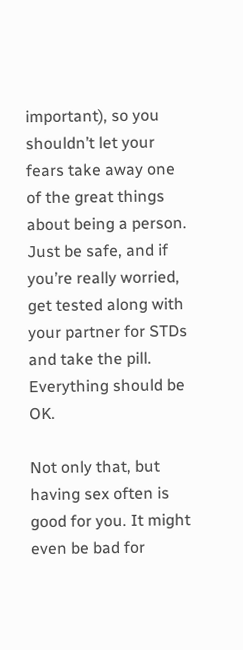important), so you shouldn’t let your fears take away one of the great things about being a person. Just be safe, and if you’re really worried, get tested along with your partner for STDs and take the pill. Everything should be OK.

Not only that, but having sex often is good for you. It might even be bad for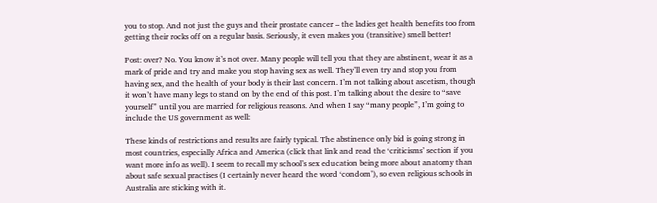you to stop. And not just the guys and their prostate cancer – the ladies get health benefits too from getting their rocks off on a regular basis. Seriously, it even makes you (transitive) smell better!

Post: over? No. You know it’s not over. Many people will tell you that they are abstinent, wear it as a mark of pride and try and make you stop having sex as well. They’ll even try and stop you from having sex, and the health of your body is their last concern. I’m not talking about ascetism, though it won’t have many legs to stand on by the end of this post. I’m talking about the desire to “save yourself” until you are married for religious reasons. And when I say “many people”, I’m going to include the US government as well:

These kinds of restrictions and results are fairly typical. The abstinence only bid is going strong in most countries, especially Africa and America (click that link and read the ‘criticisms’ section if you want more info as well). I seem to recall my school’s sex education being more about anatomy than about safe sexual practises (I certainly never heard the word ‘condom’), so even religious schools in Australia are sticking with it.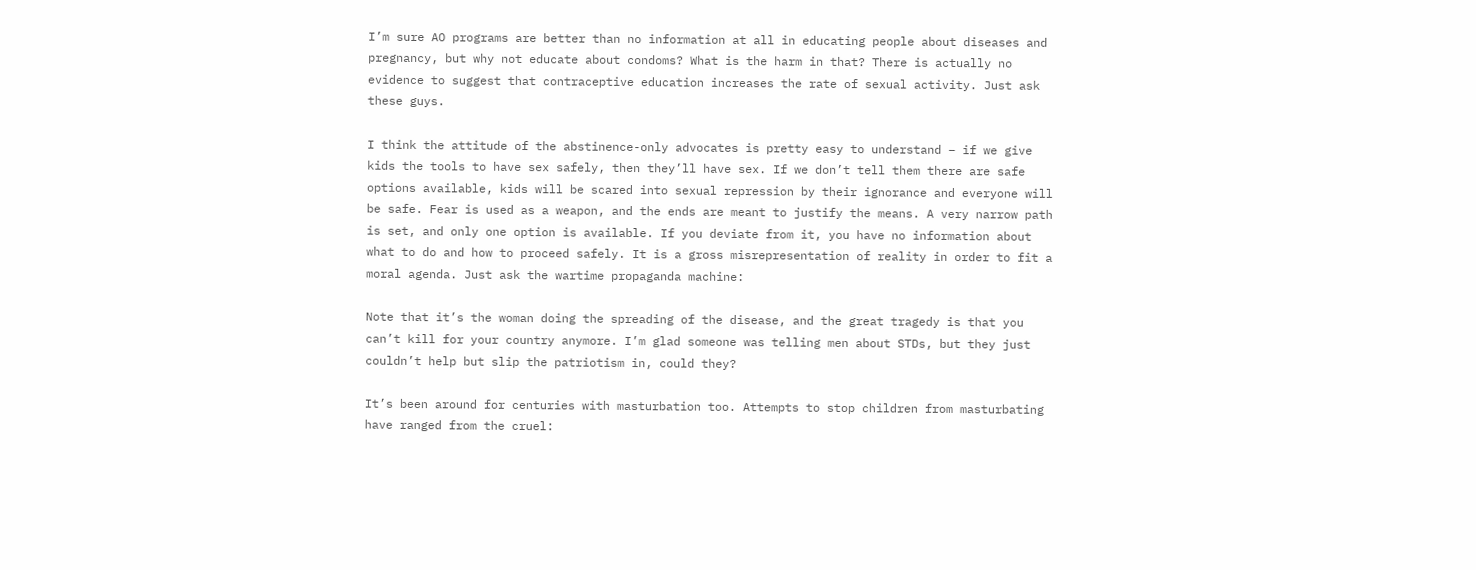I’m sure AO programs are better than no information at all in educating people about diseases and pregnancy, but why not educate about condoms? What is the harm in that? There is actually no evidence to suggest that contraceptive education increases the rate of sexual activity. Just ask these guys.

I think the attitude of the abstinence-only advocates is pretty easy to understand – if we give kids the tools to have sex safely, then they’ll have sex. If we don’t tell them there are safe options available, kids will be scared into sexual repression by their ignorance and everyone will be safe. Fear is used as a weapon, and the ends are meant to justify the means. A very narrow path is set, and only one option is available. If you deviate from it, you have no information about what to do and how to proceed safely. It is a gross misrepresentation of reality in order to fit a moral agenda. Just ask the wartime propaganda machine:

Note that it’s the woman doing the spreading of the disease, and the great tragedy is that you can’t kill for your country anymore. I’m glad someone was telling men about STDs, but they just couldn’t help but slip the patriotism in, could they?

It’s been around for centuries with masturbation too. Attempts to stop children from masturbating have ranged from the cruel: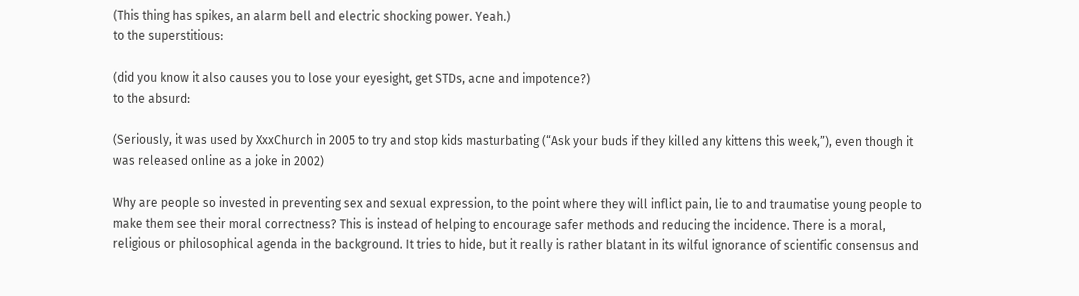(This thing has spikes, an alarm bell and electric shocking power. Yeah.)
to the superstitious:

(did you know it also causes you to lose your eyesight, get STDs, acne and impotence?)
to the absurd:

(Seriously, it was used by XxxChurch in 2005 to try and stop kids masturbating (“Ask your buds if they killed any kittens this week,”), even though it was released online as a joke in 2002)

Why are people so invested in preventing sex and sexual expression, to the point where they will inflict pain, lie to and traumatise young people to make them see their moral correctness? This is instead of helping to encourage safer methods and reducing the incidence. There is a moral, religious or philosophical agenda in the background. It tries to hide, but it really is rather blatant in its wilful ignorance of scientific consensus and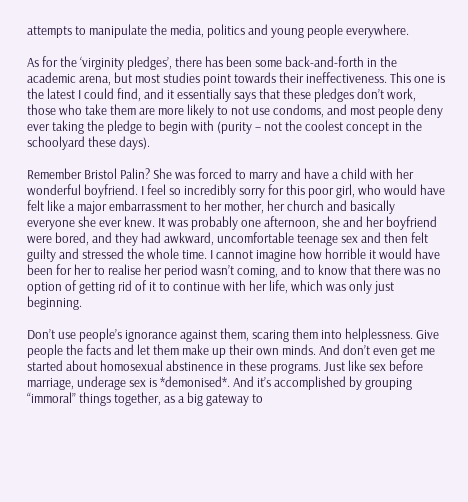attempts to manipulate the media, politics and young people everywhere.

As for the ‘virginity pledges’, there has been some back-and-forth in the academic arena, but most studies point towards their ineffectiveness. This one is the latest I could find, and it essentially says that these pledges don’t work, those who take them are more likely to not use condoms, and most people deny ever taking the pledge to begin with (purity – not the coolest concept in the schoolyard these days).

Remember Bristol Palin? She was forced to marry and have a child with her wonderful boyfriend. I feel so incredibly sorry for this poor girl, who would have felt like a major embarrassment to her mother, her church and basically everyone she ever knew. It was probably one afternoon, she and her boyfriend were bored, and they had awkward, uncomfortable teenage sex and then felt guilty and stressed the whole time. I cannot imagine how horrible it would have been for her to realise her period wasn’t coming, and to know that there was no option of getting rid of it to continue with her life, which was only just beginning.

Don’t use people’s ignorance against them, scaring them into helplessness. Give people the facts and let them make up their own minds. And don’t even get me started about homosexual abstinence in these programs. Just like sex before marriage, underage sex is *demonised*. And it’s accomplished by grouping “immoral” things together, as a big gateway to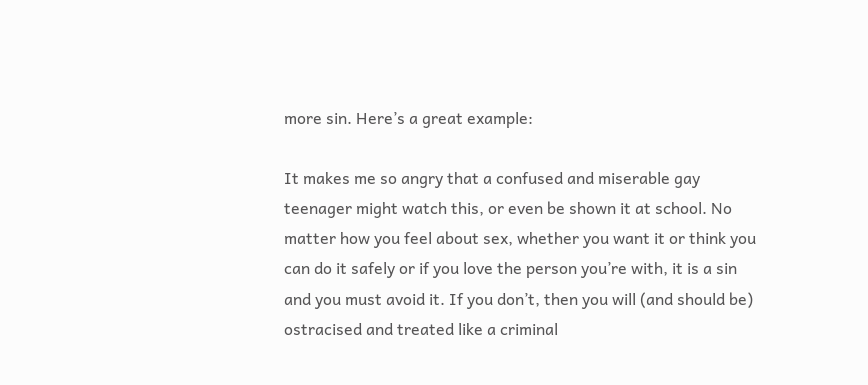more sin. Here’s a great example:

It makes me so angry that a confused and miserable gay teenager might watch this, or even be shown it at school. No matter how you feel about sex, whether you want it or think you can do it safely or if you love the person you’re with, it is a sin and you must avoid it. If you don’t, then you will (and should be) ostracised and treated like a criminal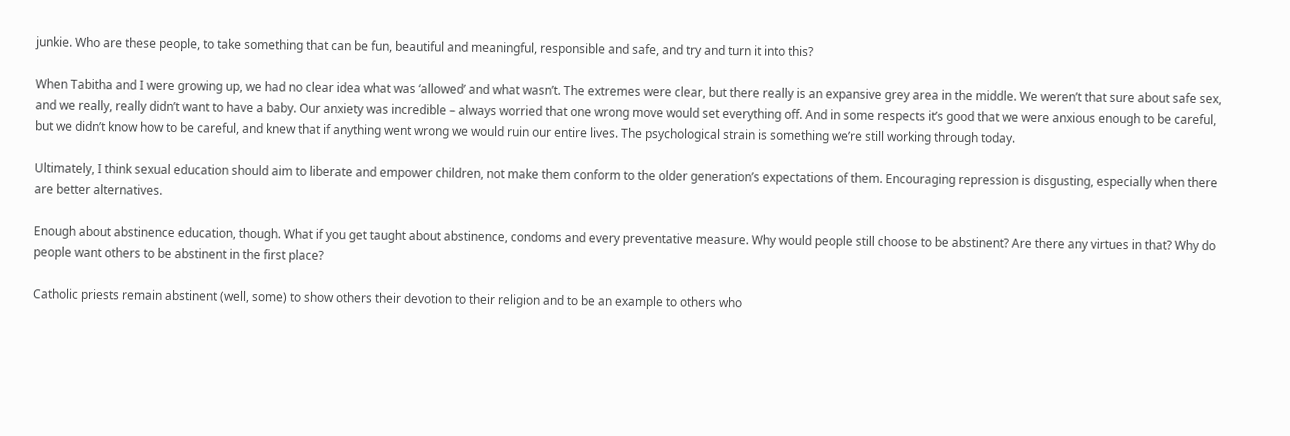junkie. Who are these people, to take something that can be fun, beautiful and meaningful, responsible and safe, and try and turn it into this?

When Tabitha and I were growing up, we had no clear idea what was ‘allowed’ and what wasn’t. The extremes were clear, but there really is an expansive grey area in the middle. We weren’t that sure about safe sex, and we really, really didn’t want to have a baby. Our anxiety was incredible – always worried that one wrong move would set everything off. And in some respects it’s good that we were anxious enough to be careful, but we didn’t know how to be careful, and knew that if anything went wrong we would ruin our entire lives. The psychological strain is something we’re still working through today.

Ultimately, I think sexual education should aim to liberate and empower children, not make them conform to the older generation’s expectations of them. Encouraging repression is disgusting, especially when there are better alternatives.

Enough about abstinence education, though. What if you get taught about abstinence, condoms and every preventative measure. Why would people still choose to be abstinent? Are there any virtues in that? Why do people want others to be abstinent in the first place?

Catholic priests remain abstinent (well, some) to show others their devotion to their religion and to be an example to others who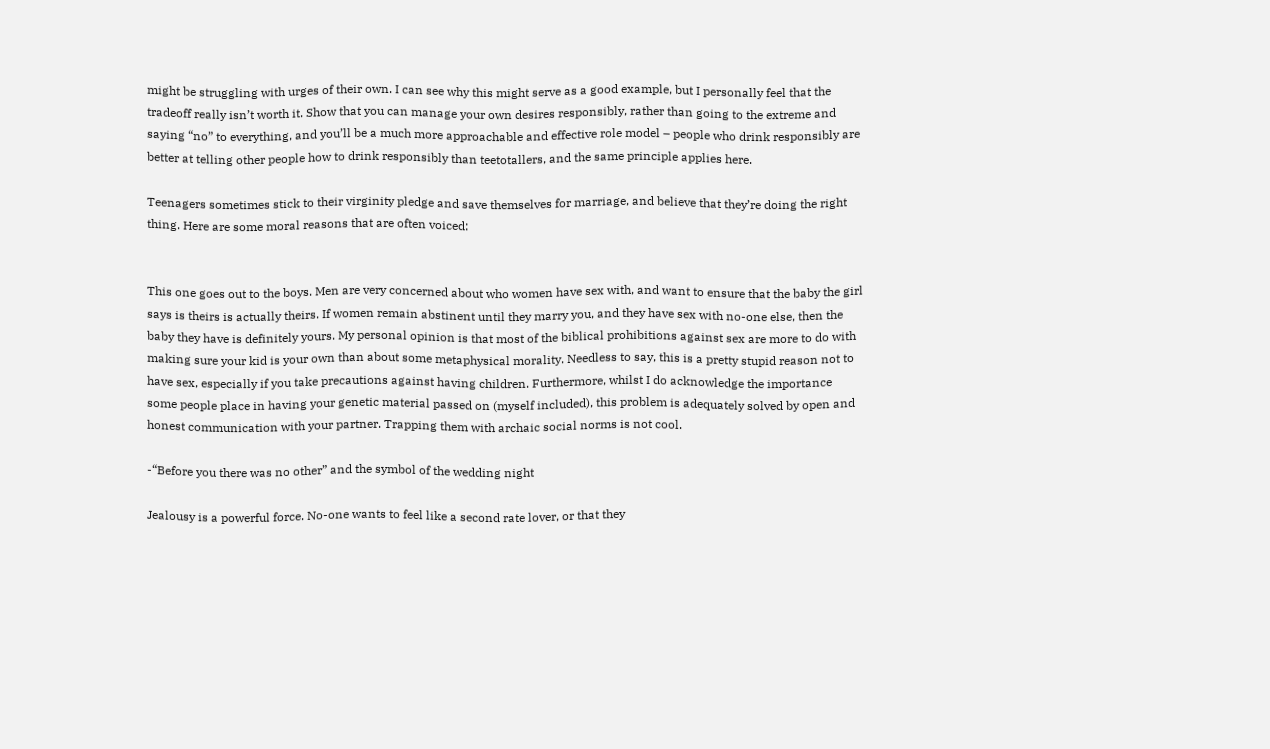might be struggling with urges of their own. I can see why this might serve as a good example, but I personally feel that the tradeoff really isn’t worth it. Show that you can manage your own desires responsibly, rather than going to the extreme and saying “no” to everything, and you’ll be a much more approachable and effective role model – people who drink responsibly are better at telling other people how to drink responsibly than teetotallers, and the same principle applies here.

Teenagers sometimes stick to their virginity pledge and save themselves for marriage, and believe that they’re doing the right thing. Here are some moral reasons that are often voiced:


This one goes out to the boys. Men are very concerned about who women have sex with, and want to ensure that the baby the girl says is theirs is actually theirs. If women remain abstinent until they marry you, and they have sex with no-one else, then the baby they have is definitely yours. My personal opinion is that most of the biblical prohibitions against sex are more to do with making sure your kid is your own than about some metaphysical morality. Needless to say, this is a pretty stupid reason not to have sex, especially if you take precautions against having children. Furthermore, whilst I do acknowledge the importance some people place in having your genetic material passed on (myself included), this problem is adequately solved by open and honest communication with your partner. Trapping them with archaic social norms is not cool.

-“Before you there was no other” and the symbol of the wedding night

Jealousy is a powerful force. No-one wants to feel like a second rate lover, or that they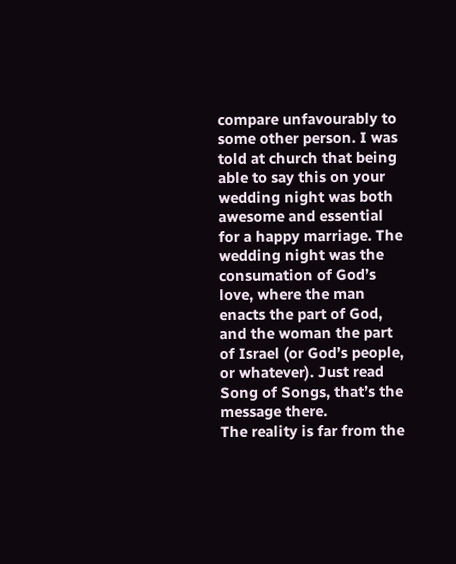compare unfavourably to some other person. I was told at church that being able to say this on your wedding night was both awesome and essential for a happy marriage. The wedding night was the consumation of God’s love, where the man enacts the part of God, and the woman the part of Israel (or God’s people, or whatever). Just read Song of Songs, that’s the message there.
The reality is far from the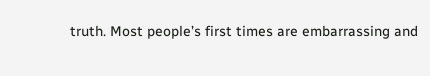truth. Most people’s first times are embarrassing and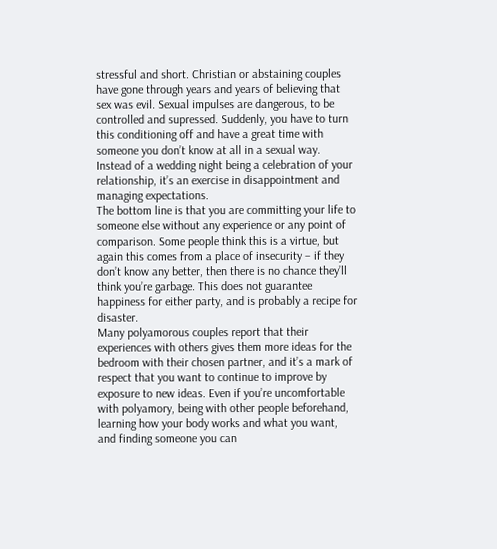stressful and short. Christian or abstaining couples have gone through years and years of believing that sex was evil. Sexual impulses are dangerous, to be controlled and supressed. Suddenly, you have to turn this conditioning off and have a great time with someone you don’t know at all in a sexual way. Instead of a wedding night being a celebration of your relationship, it’s an exercise in disappointment and managing expectations.
The bottom line is that you are committing your life to someone else without any experience or any point of comparison. Some people think this is a virtue, but again this comes from a place of insecurity – if they don’t know any better, then there is no chance they’ll think you’re garbage. This does not guarantee happiness for either party, and is probably a recipe for disaster.
Many polyamorous couples report that their experiences with others gives them more ideas for the bedroom with their chosen partner, and it’s a mark of respect that you want to continue to improve by exposure to new ideas. Even if you’re uncomfortable with polyamory, being with other people beforehand, learning how your body works and what you want, and finding someone you can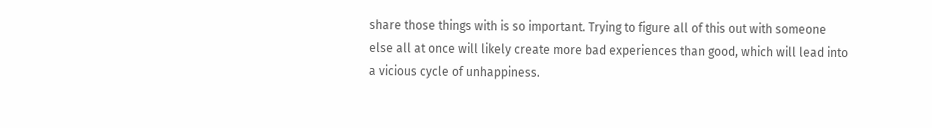share those things with is so important. Trying to figure all of this out with someone else all at once will likely create more bad experiences than good, which will lead into a vicious cycle of unhappiness.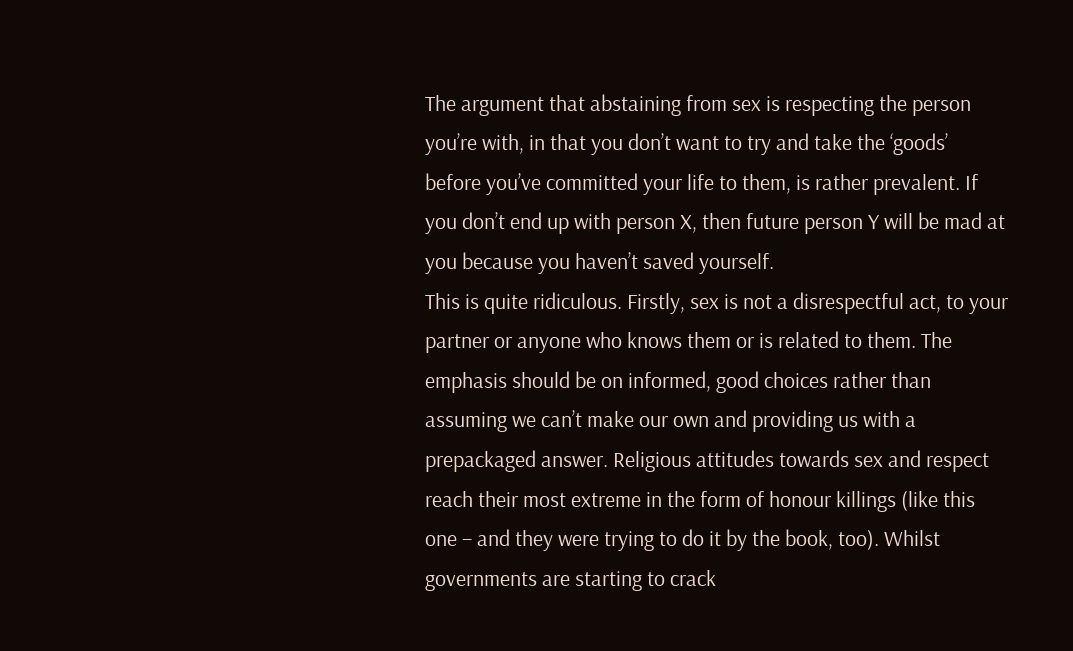The argument that abstaining from sex is respecting the person you’re with, in that you don’t want to try and take the ‘goods’ before you’ve committed your life to them, is rather prevalent. If you don’t end up with person X, then future person Y will be mad at you because you haven’t saved yourself.
This is quite ridiculous. Firstly, sex is not a disrespectful act, to your partner or anyone who knows them or is related to them. The emphasis should be on informed, good choices rather than assuming we can’t make our own and providing us with a prepackaged answer. Religious attitudes towards sex and respect reach their most extreme in the form of honour killings (like this one – and they were trying to do it by the book, too). Whilst governments are starting to crack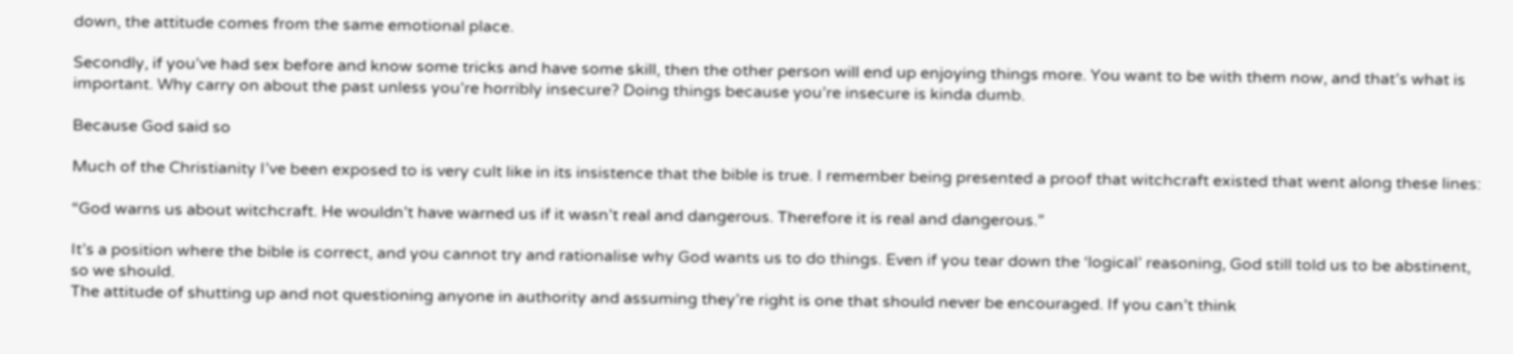down, the attitude comes from the same emotional place.

Secondly, if you’ve had sex before and know some tricks and have some skill, then the other person will end up enjoying things more. You want to be with them now, and that’s what is important. Why carry on about the past unless you’re horribly insecure? Doing things because you’re insecure is kinda dumb.

Because God said so

Much of the Christianity I’ve been exposed to is very cult like in its insistence that the bible is true. I remember being presented a proof that witchcraft existed that went along these lines:

“God warns us about witchcraft. He wouldn’t have warned us if it wasn’t real and dangerous. Therefore it is real and dangerous.”

It’s a position where the bible is correct, and you cannot try and rationalise why God wants us to do things. Even if you tear down the ‘logical’ reasoning, God still told us to be abstinent, so we should.
The attitude of shutting up and not questioning anyone in authority and assuming they’re right is one that should never be encouraged. If you can’t think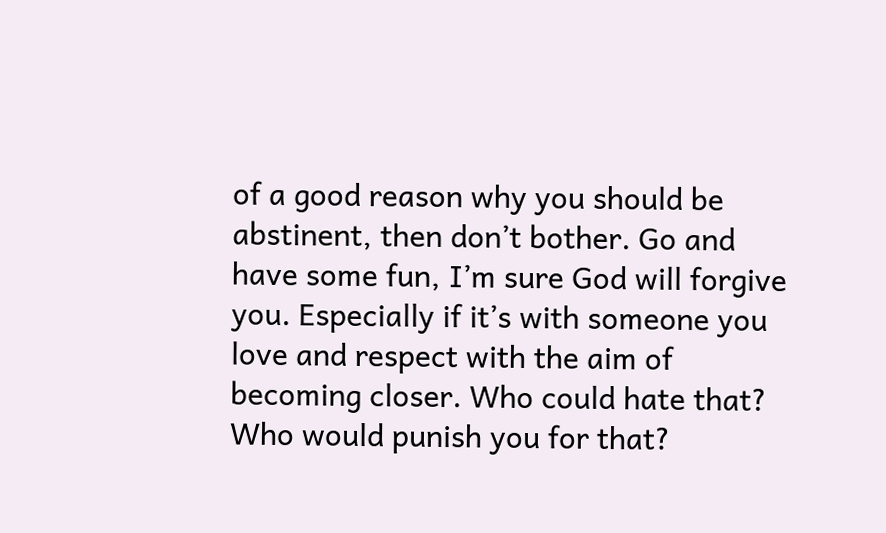of a good reason why you should be abstinent, then don’t bother. Go and have some fun, I’m sure God will forgive you. Especially if it’s with someone you love and respect with the aim of becoming closer. Who could hate that? Who would punish you for that?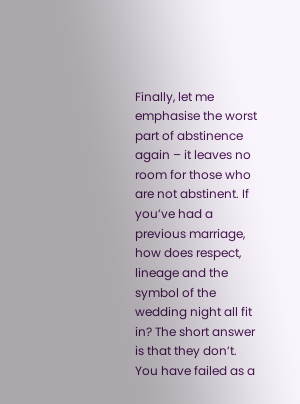Finally, let me emphasise the worst part of abstinence again – it leaves no room for those who are not abstinent. If you’ve had a previous marriage, how does respect, lineage and the symbol of the wedding night all fit in? The short answer is that they don’t. You have failed as a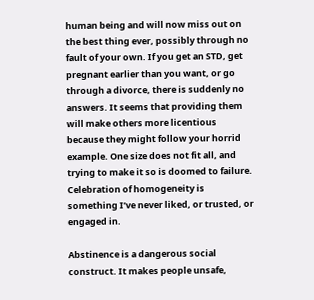human being and will now miss out on the best thing ever, possibly through no fault of your own. If you get an STD, get pregnant earlier than you want, or go through a divorce, there is suddenly no answers. It seems that providing them will make others more licentious because they might follow your horrid example. One size does not fit all, and trying to make it so is doomed to failure. Celebration of homogeneity is something I’ve never liked, or trusted, or engaged in.

Abstinence is a dangerous social construct. It makes people unsafe,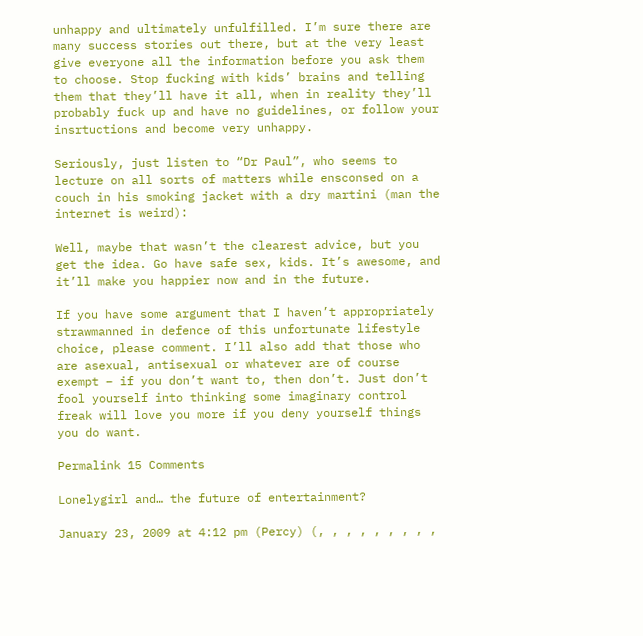unhappy and ultimately unfulfilled. I’m sure there are many success stories out there, but at the very least give everyone all the information before you ask them to choose. Stop fucking with kids’ brains and telling them that they’ll have it all, when in reality they’ll probably fuck up and have no guidelines, or follow your insrtuctions and become very unhappy.

Seriously, just listen to “Dr Paul”, who seems to lecture on all sorts of matters while ensconsed on a couch in his smoking jacket with a dry martini (man the internet is weird):

Well, maybe that wasn’t the clearest advice, but you get the idea. Go have safe sex, kids. It’s awesome, and it’ll make you happier now and in the future.

If you have some argument that I haven’t appropriately strawmanned in defence of this unfortunate lifestyle choice, please comment. I’ll also add that those who are asexual, antisexual or whatever are of course exempt – if you don’t want to, then don’t. Just don’t fool yourself into thinking some imaginary control freak will love you more if you deny yourself things you do want.

Permalink 15 Comments

Lonelygirl and… the future of entertainment?

January 23, 2009 at 4:12 pm (Percy) (, , , , , , , , ,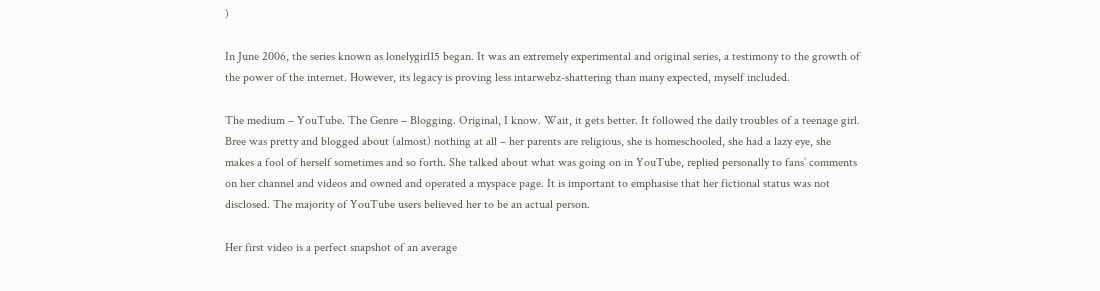)

In June 2006, the series known as lonelygirl15 began. It was an extremely experimental and original series, a testimony to the growth of the power of the internet. However, its legacy is proving less intarwebz-shattering than many expected, myself included.

The medium – YouTube. The Genre – Blogging. Original, I know. Wait, it gets better. It followed the daily troubles of a teenage girl. Bree was pretty and blogged about (almost) nothing at all – her parents are religious, she is homeschooled, she had a lazy eye, she makes a fool of herself sometimes and so forth. She talked about what was going on in YouTube, replied personally to fans’ comments on her channel and videos and owned and operated a myspace page. It is important to emphasise that her fictional status was not disclosed. The majority of YouTube users believed her to be an actual person.

Her first video is a perfect snapshot of an average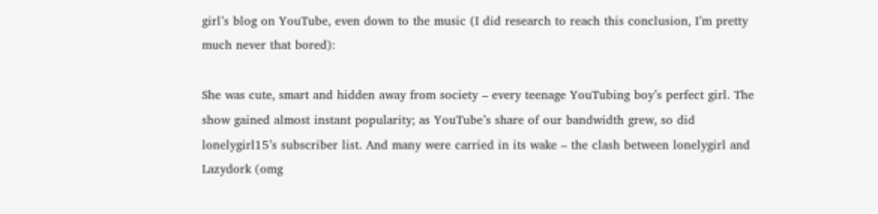girl’s blog on YouTube, even down to the music (I did research to reach this conclusion, I’m pretty much never that bored):

She was cute, smart and hidden away from society – every teenage YouTubing boy’s perfect girl. The show gained almost instant popularity; as YouTube’s share of our bandwidth grew, so did lonelygirl15’s subscriber list. And many were carried in its wake – the clash between lonelygirl and Lazydork (omg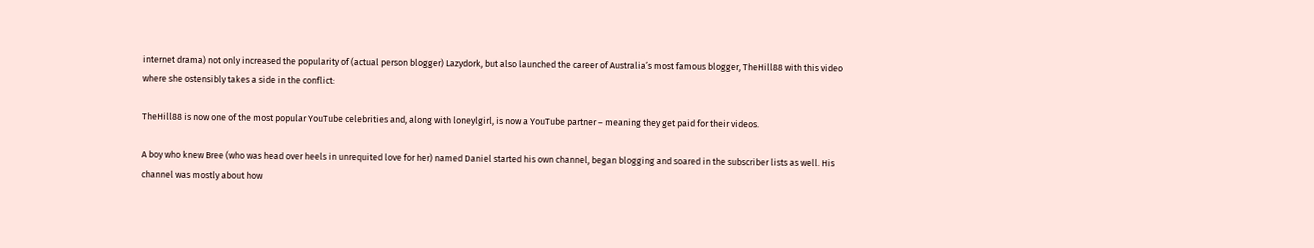internet drama) not only increased the popularity of (actual person blogger) Lazydork, but also launched the career of Australia’s most famous blogger, TheHill88 with this video where she ostensibly takes a side in the conflict:

TheHill88 is now one of the most popular YouTube celebrities and, along with loneylgirl, is now a YouTube partner – meaning they get paid for their videos.

A boy who knew Bree (who was head over heels in unrequited love for her) named Daniel started his own channel, began blogging and soared in the subscriber lists as well. His channel was mostly about how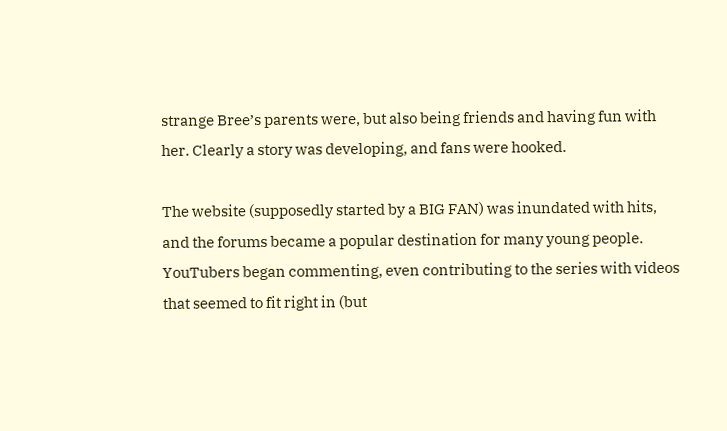strange Bree’s parents were, but also being friends and having fun with her. Clearly a story was developing, and fans were hooked.

The website (supposedly started by a BIG FAN) was inundated with hits, and the forums became a popular destination for many young people. YouTubers began commenting, even contributing to the series with videos that seemed to fit right in (but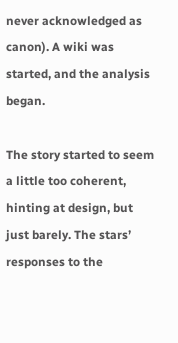never acknowledged as canon). A wiki was started, and the analysis began.

The story started to seem a little too coherent, hinting at design, but just barely. The stars’ responses to the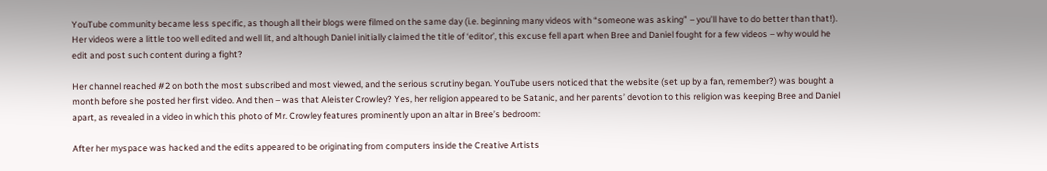YouTube community became less specific, as though all their blogs were filmed on the same day (i.e. beginning many videos with “someone was asking” – you’ll have to do better than that!). Her videos were a little too well edited and well lit, and although Daniel initially claimed the title of ‘editor’, this excuse fell apart when Bree and Daniel fought for a few videos – why would he edit and post such content during a fight?

Her channel reached #2 on both the most subscribed and most viewed, and the serious scrutiny began. YouTube users noticed that the website (set up by a fan, remember?) was bought a month before she posted her first video. And then – was that Aleister Crowley? Yes, her religion appeared to be Satanic, and her parents’ devotion to this religion was keeping Bree and Daniel apart, as revealed in a video in which this photo of Mr. Crowley features prominently upon an altar in Bree’s bedroom:

After her myspace was hacked and the edits appeared to be originating from computers inside the Creative Artists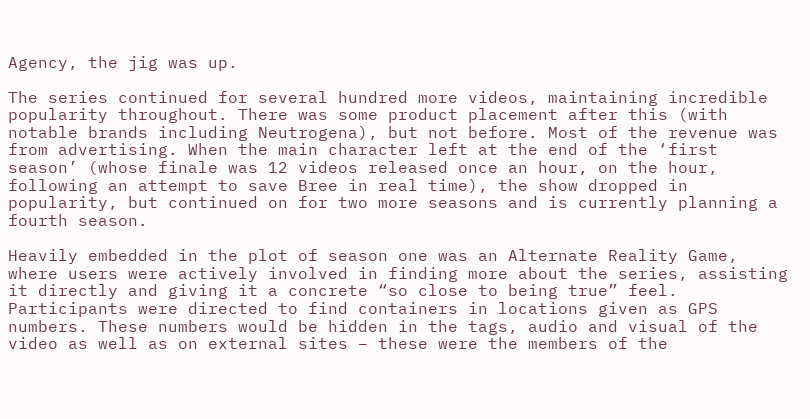Agency, the jig was up.

The series continued for several hundred more videos, maintaining incredible popularity throughout. There was some product placement after this (with notable brands including Neutrogena), but not before. Most of the revenue was from advertising. When the main character left at the end of the ‘first season’ (whose finale was 12 videos released once an hour, on the hour, following an attempt to save Bree in real time), the show dropped in popularity, but continued on for two more seasons and is currently planning a fourth season.

Heavily embedded in the plot of season one was an Alternate Reality Game, where users were actively involved in finding more about the series, assisting it directly and giving it a concrete “so close to being true” feel. Participants were directed to find containers in locations given as GPS numbers. These numbers would be hidden in the tags, audio and visual of the video as well as on external sites – these were the members of the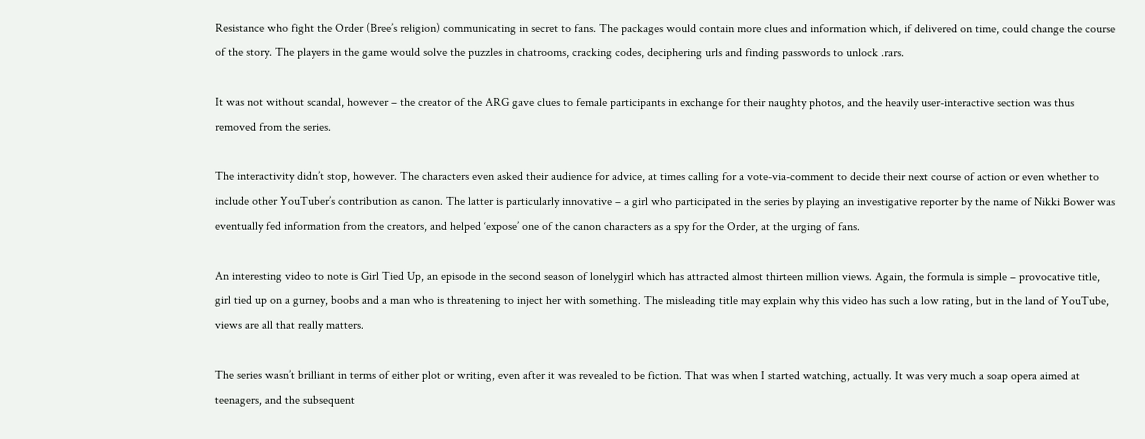Resistance who fight the Order (Bree’s religion) communicating in secret to fans. The packages would contain more clues and information which, if delivered on time, could change the course of the story. The players in the game would solve the puzzles in chatrooms, cracking codes, deciphering urls and finding passwords to unlock .rars.

It was not without scandal, however – the creator of the ARG gave clues to female participants in exchange for their naughty photos, and the heavily user-interactive section was thus removed from the series.

The interactivity didn’t stop, however. The characters even asked their audience for advice, at times calling for a vote-via-comment to decide their next course of action or even whether to include other YouTuber’s contribution as canon. The latter is particularly innovative – a girl who participated in the series by playing an investigative reporter by the name of Nikki Bower was eventually fed information from the creators, and helped ‘expose’ one of the canon characters as a spy for the Order, at the urging of fans.

An interesting video to note is Girl Tied Up, an episode in the second season of lonelygirl which has attracted almost thirteen million views. Again, the formula is simple – provocative title, girl tied up on a gurney, boobs and a man who is threatening to inject her with something. The misleading title may explain why this video has such a low rating, but in the land of YouTube, views are all that really matters.

The series wasn’t brilliant in terms of either plot or writing, even after it was revealed to be fiction. That was when I started watching, actually. It was very much a soap opera aimed at teenagers, and the subsequent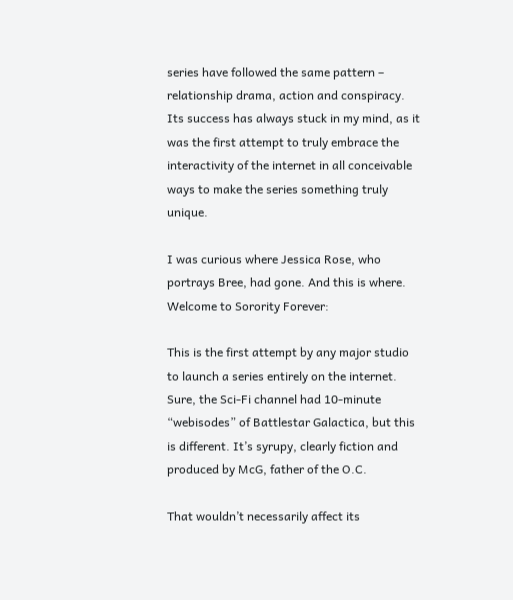series have followed the same pattern – relationship drama, action and conspiracy. Its success has always stuck in my mind, as it was the first attempt to truly embrace the interactivity of the internet in all conceivable ways to make the series something truly unique.

I was curious where Jessica Rose, who portrays Bree, had gone. And this is where. Welcome to Sorority Forever:

This is the first attempt by any major studio to launch a series entirely on the internet. Sure, the Sci-Fi channel had 10-minute “webisodes” of Battlestar Galactica, but this is different. It’s syrupy, clearly fiction and produced by McG, father of the O.C.

That wouldn’t necessarily affect its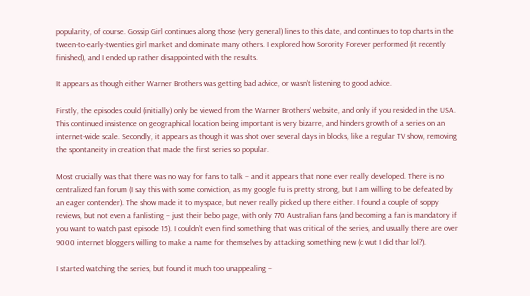popularity, of course. Gossip Girl continues along those (very general) lines to this date, and continues to top charts in the tween-to-early-twenties girl market and dominate many others. I explored how Sorority Forever performed (it recently finished), and I ended up rather disappointed with the results.

It appears as though either Warner Brothers was getting bad advice, or wasn’t listening to good advice.

Firstly, the episodes could (initially) only be viewed from the Warner Brothers’ website, and only if you resided in the USA. This continued insistence on geographical location being important is very bizarre, and hinders growth of a series on an internet-wide scale. Secondly, it appears as though it was shot over several days in blocks, like a regular TV show, removing the spontaneity in creation that made the first series so popular.

Most crucially was that there was no way for fans to talk – and it appears that none ever really developed. There is no centralized fan forum (I say this with some conviction, as my google fu is pretty strong, but I am willing to be defeated by an eager contender). The show made it to myspace, but never really picked up there either. I found a couple of soppy reviews, but not even a fanlisting – just their bebo page, with only 770 Australian fans (and becoming a fan is mandatory if you want to watch past episode 15). I couldn’t even find something that was critical of the series, and usually there are over 9000 internet bloggers willing to make a name for themselves by attacking something new (c wut I did thar lol?).

I started watching the series, but found it much too unappealing –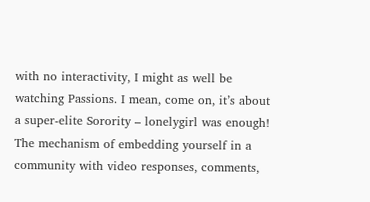with no interactivity, I might as well be watching Passions. I mean, come on, it’s about a super-elite Sorority – lonelygirl was enough! The mechanism of embedding yourself in a community with video responses, comments,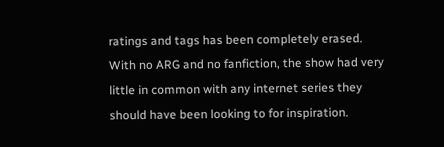ratings and tags has been completely erased. With no ARG and no fanfiction, the show had very little in common with any internet series they should have been looking to for inspiration.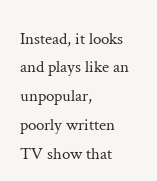Instead, it looks and plays like an unpopular, poorly written TV show that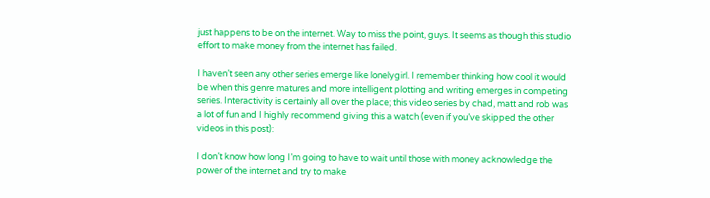just happens to be on the internet. Way to miss the point, guys. It seems as though this studio effort to make money from the internet has failed.

I haven’t seen any other series emerge like lonelygirl. I remember thinking how cool it would be when this genre matures and more intelligent plotting and writing emerges in competing series. Interactivity is certainly all over the place; this video series by chad, matt and rob was a lot of fun and I highly recommend giving this a watch (even if you’ve skipped the other videos in this post):

I don’t know how long I’m going to have to wait until those with money acknowledge the power of the internet and try to make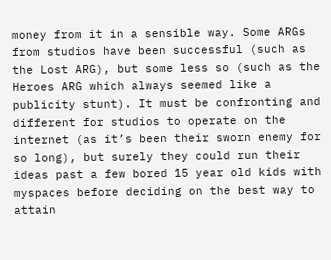money from it in a sensible way. Some ARGs from studios have been successful (such as the Lost ARG), but some less so (such as the Heroes ARG which always seemed like a publicity stunt). It must be confronting and different for studios to operate on the internet (as it’s been their sworn enemy for so long), but surely they could run their ideas past a few bored 15 year old kids with myspaces before deciding on the best way to attain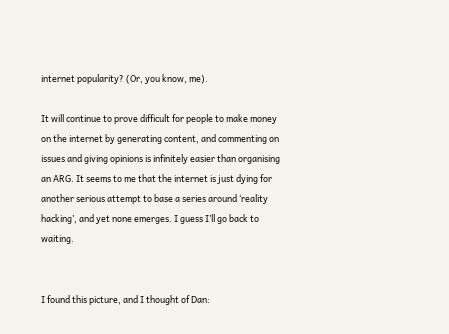internet popularity? (Or, you know, me).

It will continue to prove difficult for people to make money on the internet by generating content, and commenting on issues and giving opinions is infinitely easier than organising an ARG. It seems to me that the internet is just dying for another serious attempt to base a series around ‘reality hacking’, and yet none emerges. I guess I’ll go back to waiting.


I found this picture, and I thought of Dan: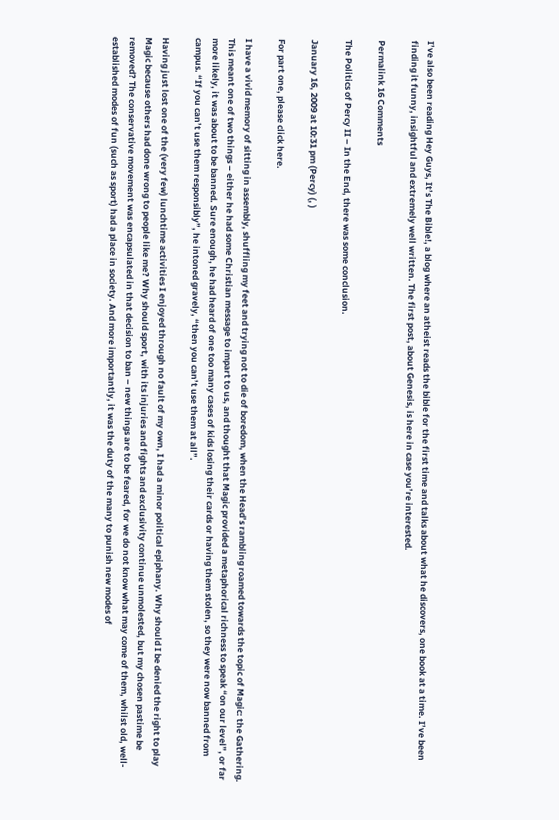I’ve also been reading Hey Guys, It’s The Bible!, a blog where an atheist reads the bible for the first time and talks about what he discovers, one book at a time. I’ve been finding it funny, insightful and extremely well written. The first post, about Genesis, is here in case you’re interested.

Permalink 16 Comments

The Politics of Percy II – In the End, there was some conclusion.

January 16, 2009 at 10:31 pm (Percy) (, )

For part one, please click here.

I have a vivid memory of sitting in assembly, shuffling my feet and trying not to die of boredom, when the Head’s rambling roamed towards the topic of Magic: the Gathering. This meant one of two things – either he had some Christian message to impart to us, and thought that Magic provided a metaphorical richness to speak “on our level”, or far more likely, it was about to be banned. Sure enough, he had heard of one too many cases of kids losing their cards or having them stolen, so they were now banned from campus. “If you can’t use them responsibly”, he intoned gravely, “then you can’t use them at all”.

Having just lost one of the (very few) lunchtime activities I enjoyed through no fault of my own, I had a minor political epiphany. Why should I be denied the right to play Magic because others had done wrong to people like me? Why should sport, with its injuries and fights and exclusivity continue unmolested, but my chosen pastime be removed? The conservative movement was encapsulated in that decision to ban – new things are to be feared, for we do not know what may come of them, whilst old, well-established modes of fun (such as sport) had a place in society. And more importantly, it was the duty of the many to punish new modes of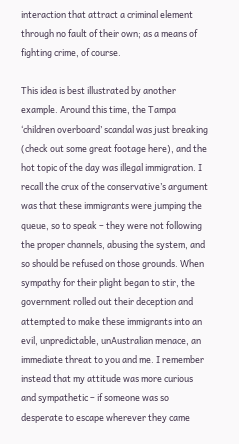interaction that attract a criminal element through no fault of their own; as a means of fighting crime, of course.

This idea is best illustrated by another example. Around this time, the Tampa ‘children overboard’ scandal was just breaking (check out some great footage here), and the hot topic of the day was illegal immigration. I recall the crux of the conservative’s argument was that these immigrants were jumping the queue, so to speak – they were not following the proper channels, abusing the system, and so should be refused on those grounds. When sympathy for their plight began to stir, the government rolled out their deception and attempted to make these immigrants into an evil, unpredictable, unAustralian menace, an immediate threat to you and me. I remember instead that my attitude was more curious and sympathetic – if someone was so desperate to escape wherever they came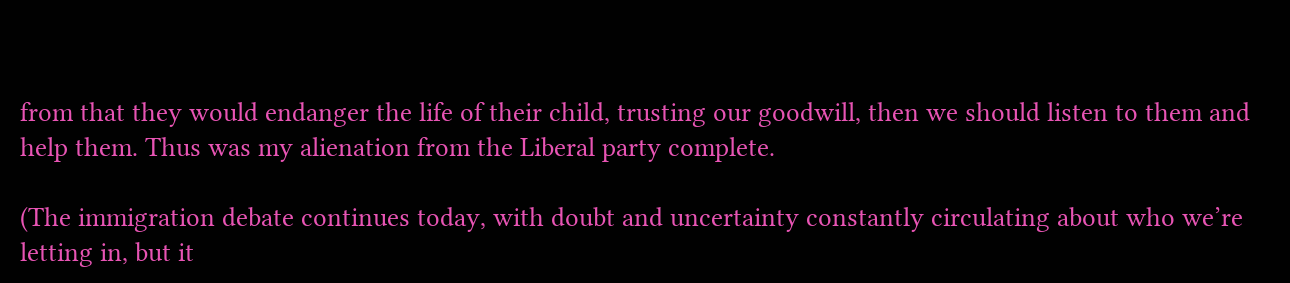from that they would endanger the life of their child, trusting our goodwill, then we should listen to them and help them. Thus was my alienation from the Liberal party complete.

(The immigration debate continues today, with doubt and uncertainty constantly circulating about who we’re letting in, but it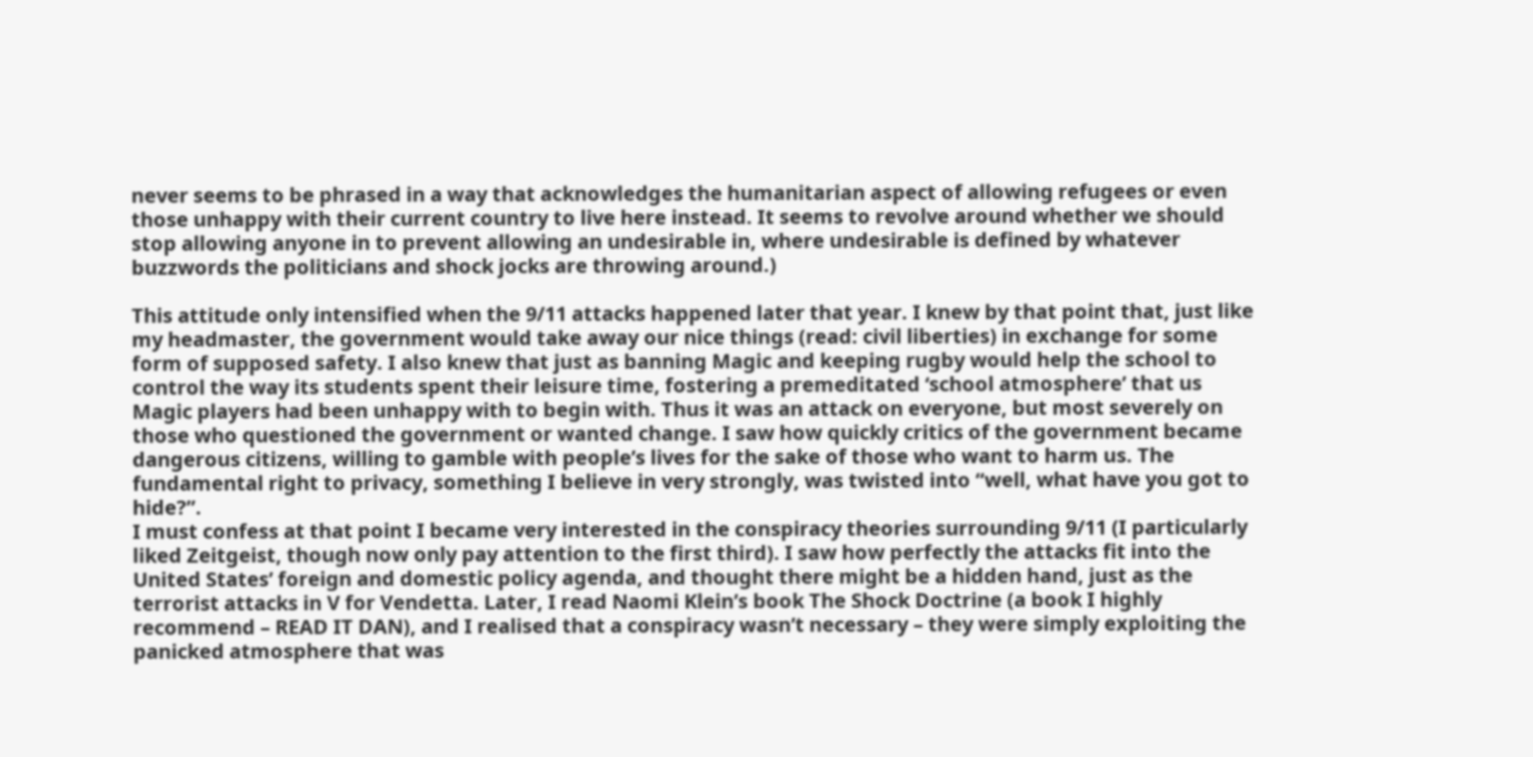never seems to be phrased in a way that acknowledges the humanitarian aspect of allowing refugees or even those unhappy with their current country to live here instead. It seems to revolve around whether we should stop allowing anyone in to prevent allowing an undesirable in, where undesirable is defined by whatever buzzwords the politicians and shock jocks are throwing around.)

This attitude only intensified when the 9/11 attacks happened later that year. I knew by that point that, just like my headmaster, the government would take away our nice things (read: civil liberties) in exchange for some form of supposed safety. I also knew that just as banning Magic and keeping rugby would help the school to control the way its students spent their leisure time, fostering a premeditated ‘school atmosphere’ that us Magic players had been unhappy with to begin with. Thus it was an attack on everyone, but most severely on those who questioned the government or wanted change. I saw how quickly critics of the government became dangerous citizens, willing to gamble with people’s lives for the sake of those who want to harm us. The fundamental right to privacy, something I believe in very strongly, was twisted into “well, what have you got to hide?”.
I must confess at that point I became very interested in the conspiracy theories surrounding 9/11 (I particularly liked Zeitgeist, though now only pay attention to the first third). I saw how perfectly the attacks fit into the United States’ foreign and domestic policy agenda, and thought there might be a hidden hand, just as the terrorist attacks in V for Vendetta. Later, I read Naomi Klein’s book The Shock Doctrine (a book I highly recommend – READ IT DAN), and I realised that a conspiracy wasn’t necessary – they were simply exploiting the panicked atmosphere that was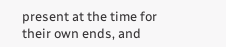present at the time for their own ends, and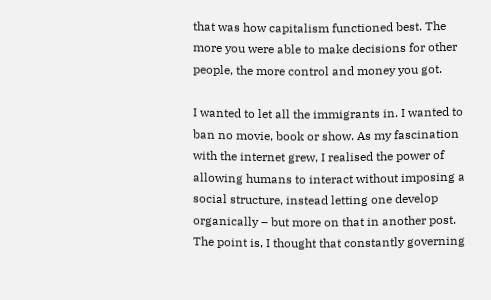that was how capitalism functioned best. The more you were able to make decisions for other people, the more control and money you got.

I wanted to let all the immigrants in. I wanted to ban no movie, book or show. As my fascination with the internet grew, I realised the power of allowing humans to interact without imposing a social structure, instead letting one develop organically – but more on that in another post. The point is, I thought that constantly governing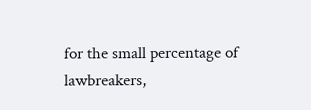for the small percentage of lawbreakers,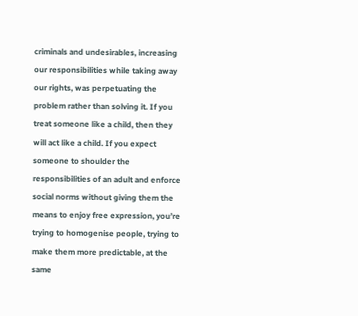criminals and undesirables, increasing our responsibilities while taking away our rights, was perpetuating the problem rather than solving it. If you treat someone like a child, then they will act like a child. If you expect someone to shoulder the responsibilities of an adult and enforce social norms without giving them the means to enjoy free expression, you’re trying to homogenise people, trying to make them more predictable, at the same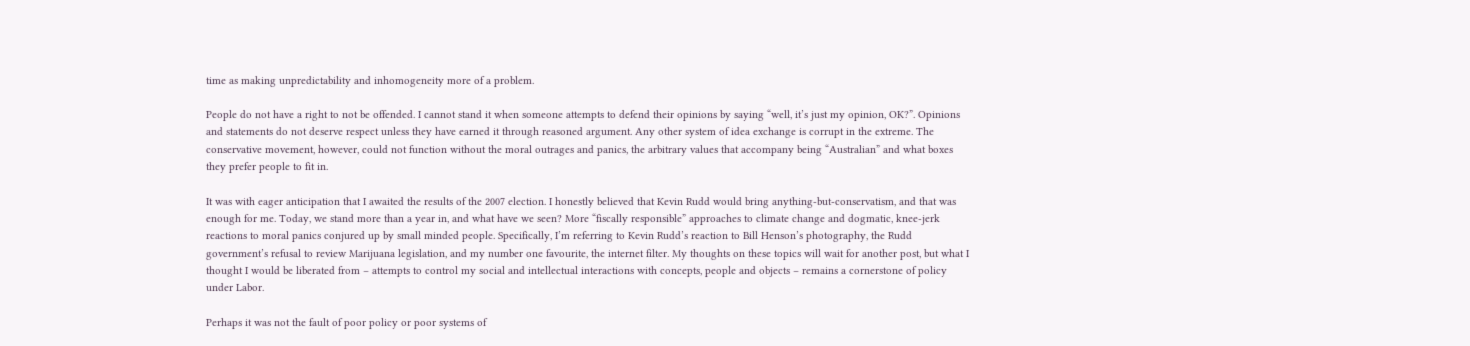time as making unpredictability and inhomogeneity more of a problem.

People do not have a right to not be offended. I cannot stand it when someone attempts to defend their opinions by saying “well, it’s just my opinion, OK?”. Opinions and statements do not deserve respect unless they have earned it through reasoned argument. Any other system of idea exchange is corrupt in the extreme. The conservative movement, however, could not function without the moral outrages and panics, the arbitrary values that accompany being “Australian” and what boxes they prefer people to fit in.

It was with eager anticipation that I awaited the results of the 2007 election. I honestly believed that Kevin Rudd would bring anything-but-conservatism, and that was enough for me. Today, we stand more than a year in, and what have we seen? More “fiscally responsible” approaches to climate change and dogmatic, knee-jerk reactions to moral panics conjured up by small minded people. Specifically, I’m referring to Kevin Rudd’s reaction to Bill Henson’s photography, the Rudd government’s refusal to review Marijuana legislation, and my number one favourite, the internet filter. My thoughts on these topics will wait for another post, but what I thought I would be liberated from – attempts to control my social and intellectual interactions with concepts, people and objects – remains a cornerstone of policy under Labor.

Perhaps it was not the fault of poor policy or poor systems of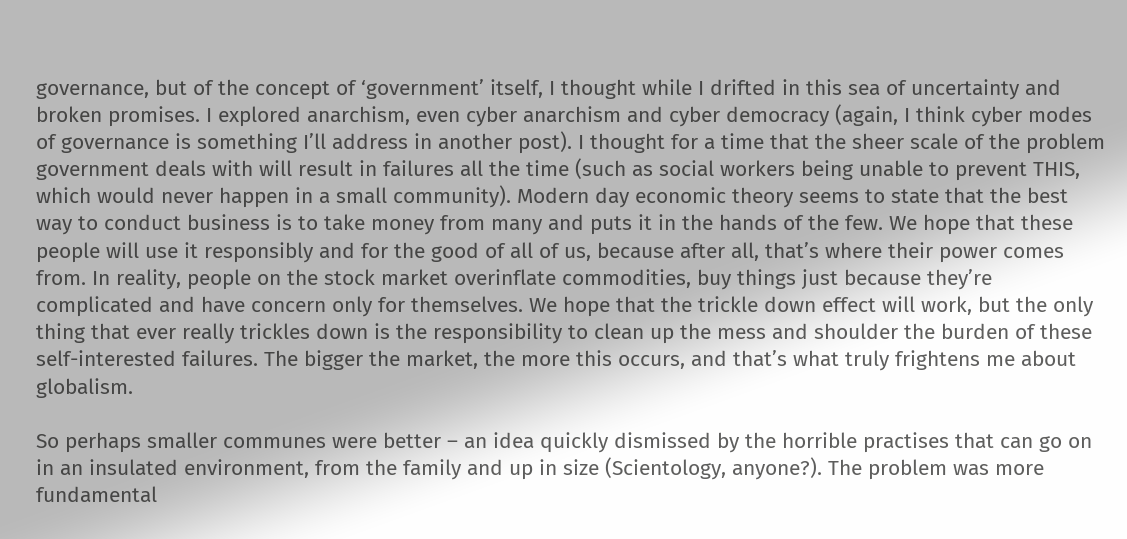governance, but of the concept of ‘government’ itself, I thought while I drifted in this sea of uncertainty and broken promises. I explored anarchism, even cyber anarchism and cyber democracy (again, I think cyber modes of governance is something I’ll address in another post). I thought for a time that the sheer scale of the problem government deals with will result in failures all the time (such as social workers being unable to prevent THIS, which would never happen in a small community). Modern day economic theory seems to state that the best way to conduct business is to take money from many and puts it in the hands of the few. We hope that these people will use it responsibly and for the good of all of us, because after all, that’s where their power comes from. In reality, people on the stock market overinflate commodities, buy things just because they’re complicated and have concern only for themselves. We hope that the trickle down effect will work, but the only thing that ever really trickles down is the responsibility to clean up the mess and shoulder the burden of these self-interested failures. The bigger the market, the more this occurs, and that’s what truly frightens me about globalism.

So perhaps smaller communes were better – an idea quickly dismissed by the horrible practises that can go on in an insulated environment, from the family and up in size (Scientology, anyone?). The problem was more fundamental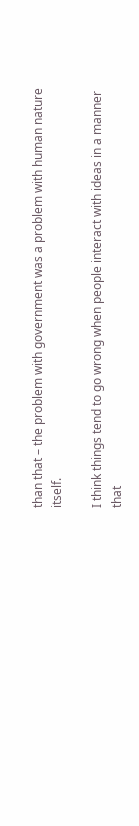than that – the problem with government was a problem with human nature itself.

I think things tend to go wrong when people interact with ideas in a manner that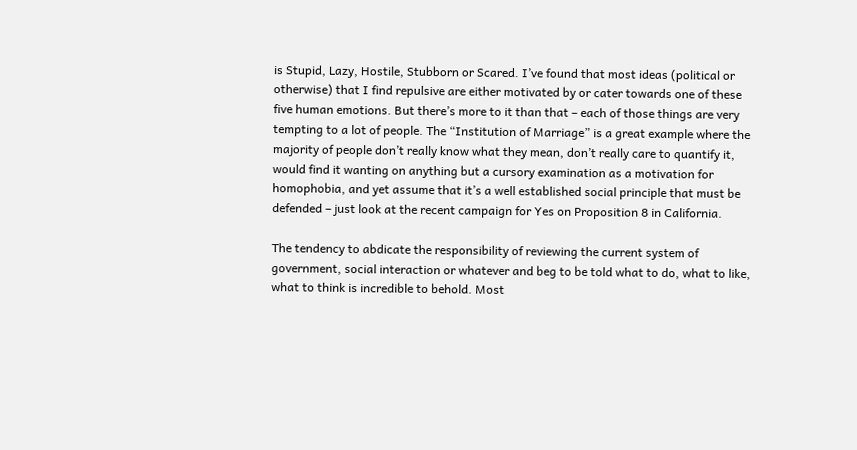is Stupid, Lazy, Hostile, Stubborn or Scared. I’ve found that most ideas (political or otherwise) that I find repulsive are either motivated by or cater towards one of these five human emotions. But there’s more to it than that – each of those things are very tempting to a lot of people. The “Institution of Marriage” is a great example where the majority of people don’t really know what they mean, don’t really care to quantify it, would find it wanting on anything but a cursory examination as a motivation for homophobia, and yet assume that it’s a well established social principle that must be defended – just look at the recent campaign for Yes on Proposition 8 in California.

The tendency to abdicate the responsibility of reviewing the current system of government, social interaction or whatever and beg to be told what to do, what to like, what to think is incredible to behold. Most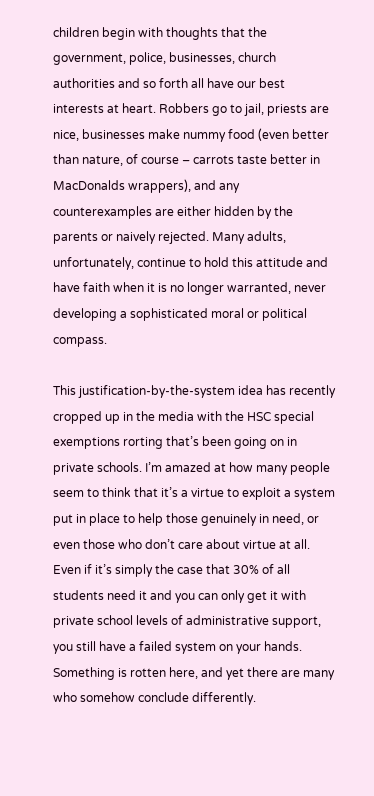children begin with thoughts that the government, police, businesses, church authorities and so forth all have our best interests at heart. Robbers go to jail, priests are nice, businesses make nummy food (even better than nature, of course – carrots taste better in MacDonalds wrappers), and any counterexamples are either hidden by the parents or naively rejected. Many adults, unfortunately, continue to hold this attitude and have faith when it is no longer warranted, never developing a sophisticated moral or political compass.

This justification-by-the-system idea has recently cropped up in the media with the HSC special exemptions rorting that’s been going on in private schools. I’m amazed at how many people seem to think that it’s a virtue to exploit a system put in place to help those genuinely in need, or even those who don’t care about virtue at all. Even if it’s simply the case that 30% of all students need it and you can only get it with private school levels of administrative support, you still have a failed system on your hands. Something is rotten here, and yet there are many who somehow conclude differently.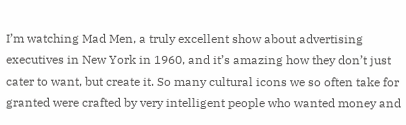I’m watching Mad Men, a truly excellent show about advertising executives in New York in 1960, and it’s amazing how they don’t just cater to want, but create it. So many cultural icons we so often take for granted were crafted by very intelligent people who wanted money and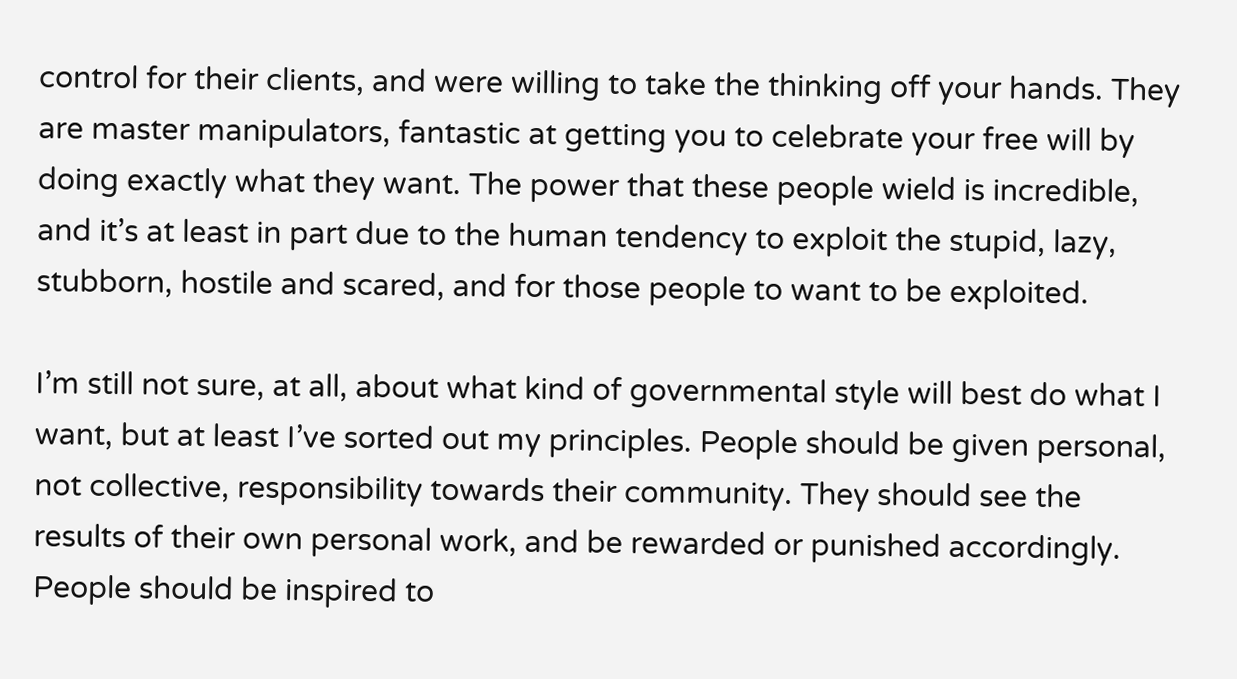control for their clients, and were willing to take the thinking off your hands. They are master manipulators, fantastic at getting you to celebrate your free will by doing exactly what they want. The power that these people wield is incredible, and it’s at least in part due to the human tendency to exploit the stupid, lazy, stubborn, hostile and scared, and for those people to want to be exploited.

I’m still not sure, at all, about what kind of governmental style will best do what I want, but at least I’ve sorted out my principles. People should be given personal, not collective, responsibility towards their community. They should see the results of their own personal work, and be rewarded or punished accordingly. People should be inspired to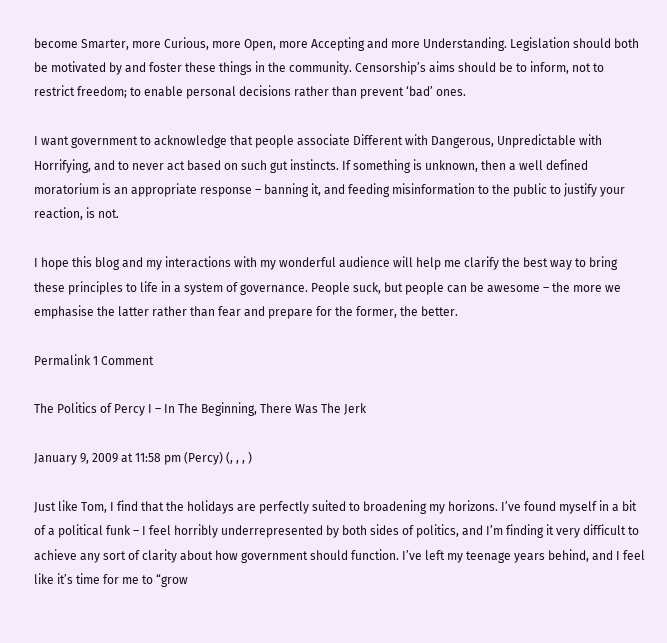become Smarter, more Curious, more Open, more Accepting and more Understanding. Legislation should both be motivated by and foster these things in the community. Censorship’s aims should be to inform, not to restrict freedom; to enable personal decisions rather than prevent ‘bad’ ones.

I want government to acknowledge that people associate Different with Dangerous, Unpredictable with Horrifying, and to never act based on such gut instincts. If something is unknown, then a well defined moratorium is an appropriate response – banning it, and feeding misinformation to the public to justify your reaction, is not.

I hope this blog and my interactions with my wonderful audience will help me clarify the best way to bring these principles to life in a system of governance. People suck, but people can be awesome – the more we emphasise the latter rather than fear and prepare for the former, the better.

Permalink 1 Comment

The Politics of Percy I – In The Beginning, There Was The Jerk

January 9, 2009 at 11:58 pm (Percy) (, , , )

Just like Tom, I find that the holidays are perfectly suited to broadening my horizons. I’ve found myself in a bit of a political funk – I feel horribly underrepresented by both sides of politics, and I’m finding it very difficult to achieve any sort of clarity about how government should function. I’ve left my teenage years behind, and I feel like it’s time for me to “grow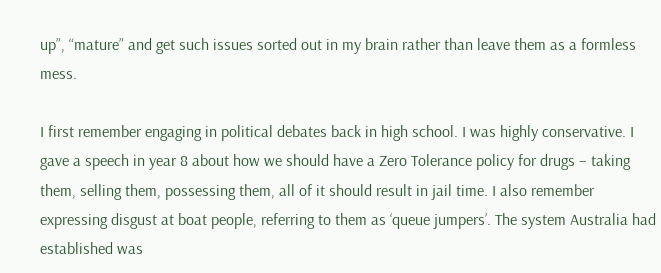up”, “mature” and get such issues sorted out in my brain rather than leave them as a formless mess.

I first remember engaging in political debates back in high school. I was highly conservative. I gave a speech in year 8 about how we should have a Zero Tolerance policy for drugs – taking them, selling them, possessing them, all of it should result in jail time. I also remember expressing disgust at boat people, referring to them as ‘queue jumpers’. The system Australia had established was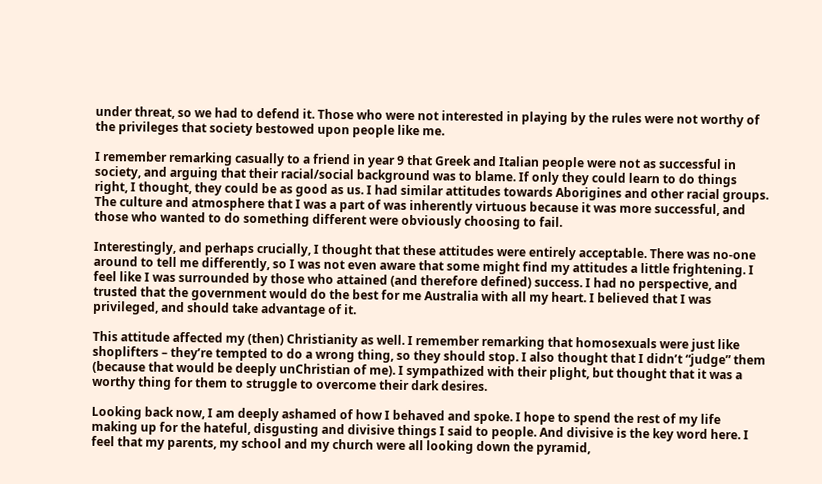under threat, so we had to defend it. Those who were not interested in playing by the rules were not worthy of the privileges that society bestowed upon people like me.

I remember remarking casually to a friend in year 9 that Greek and Italian people were not as successful in society, and arguing that their racial/social background was to blame. If only they could learn to do things right, I thought, they could be as good as us. I had similar attitudes towards Aborigines and other racial groups. The culture and atmosphere that I was a part of was inherently virtuous because it was more successful, and those who wanted to do something different were obviously choosing to fail.

Interestingly, and perhaps crucially, I thought that these attitudes were entirely acceptable. There was no-one around to tell me differently, so I was not even aware that some might find my attitudes a little frightening. I feel like I was surrounded by those who attained (and therefore defined) success. I had no perspective, and trusted that the government would do the best for me Australia with all my heart. I believed that I was privileged, and should take advantage of it.

This attitude affected my (then) Christianity as well. I remember remarking that homosexuals were just like shoplifters – they’re tempted to do a wrong thing, so they should stop. I also thought that I didn’t “judge” them (because that would be deeply unChristian of me). I sympathized with their plight, but thought that it was a worthy thing for them to struggle to overcome their dark desires.

Looking back now, I am deeply ashamed of how I behaved and spoke. I hope to spend the rest of my life making up for the hateful, disgusting and divisive things I said to people. And divisive is the key word here. I feel that my parents, my school and my church were all looking down the pyramid,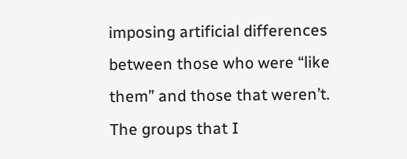imposing artificial differences between those who were “like them” and those that weren’t. The groups that I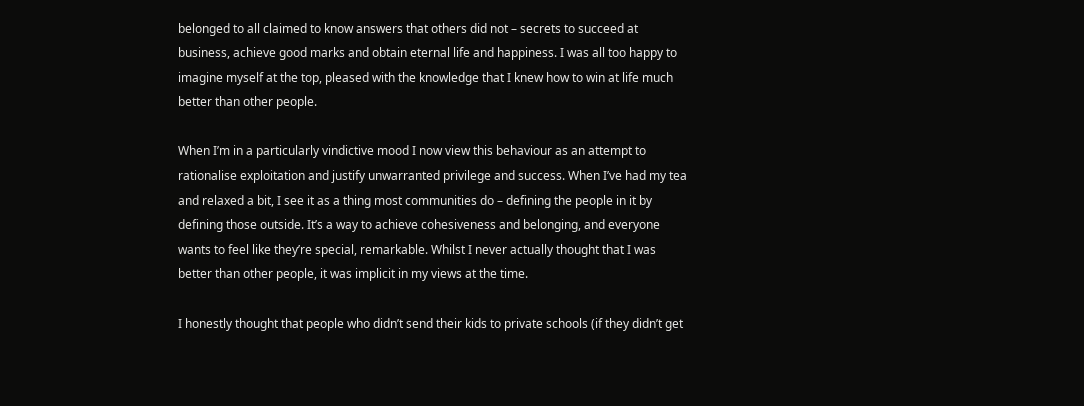belonged to all claimed to know answers that others did not – secrets to succeed at business, achieve good marks and obtain eternal life and happiness. I was all too happy to imagine myself at the top, pleased with the knowledge that I knew how to win at life much better than other people.

When I’m in a particularly vindictive mood I now view this behaviour as an attempt to rationalise exploitation and justify unwarranted privilege and success. When I’ve had my tea and relaxed a bit, I see it as a thing most communities do – defining the people in it by defining those outside. It’s a way to achieve cohesiveness and belonging, and everyone wants to feel like they’re special, remarkable. Whilst I never actually thought that I was better than other people, it was implicit in my views at the time.

I honestly thought that people who didn’t send their kids to private schools (if they didn’t get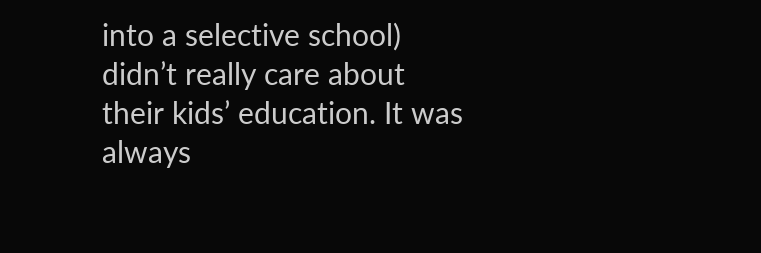into a selective school) didn’t really care about their kids’ education. It was always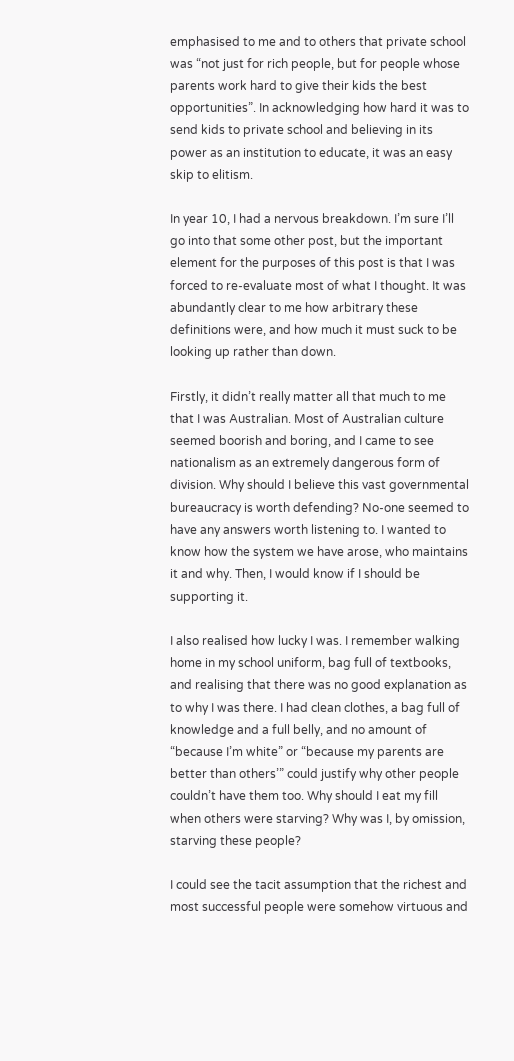emphasised to me and to others that private school was “not just for rich people, but for people whose parents work hard to give their kids the best opportunities”. In acknowledging how hard it was to send kids to private school and believing in its power as an institution to educate, it was an easy skip to elitism.

In year 10, I had a nervous breakdown. I’m sure I’ll go into that some other post, but the important element for the purposes of this post is that I was forced to re-evaluate most of what I thought. It was abundantly clear to me how arbitrary these definitions were, and how much it must suck to be looking up rather than down.

Firstly, it didn’t really matter all that much to me that I was Australian. Most of Australian culture seemed boorish and boring, and I came to see nationalism as an extremely dangerous form of division. Why should I believe this vast governmental bureaucracy is worth defending? No-one seemed to have any answers worth listening to. I wanted to know how the system we have arose, who maintains it and why. Then, I would know if I should be supporting it.

I also realised how lucky I was. I remember walking home in my school uniform, bag full of textbooks, and realising that there was no good explanation as to why I was there. I had clean clothes, a bag full of knowledge and a full belly, and no amount of “because I’m white” or “because my parents are better than others’” could justify why other people couldn’t have them too. Why should I eat my fill when others were starving? Why was I, by omission, starving these people?

I could see the tacit assumption that the richest and most successful people were somehow virtuous and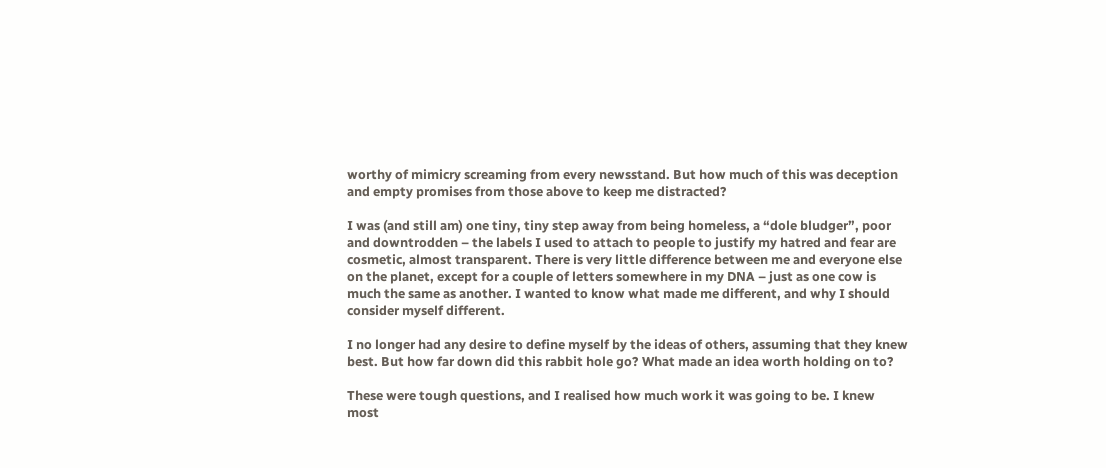worthy of mimicry screaming from every newsstand. But how much of this was deception and empty promises from those above to keep me distracted?

I was (and still am) one tiny, tiny step away from being homeless, a “dole bludger”, poor and downtrodden – the labels I used to attach to people to justify my hatred and fear are cosmetic, almost transparent. There is very little difference between me and everyone else on the planet, except for a couple of letters somewhere in my DNA – just as one cow is much the same as another. I wanted to know what made me different, and why I should consider myself different.

I no longer had any desire to define myself by the ideas of others, assuming that they knew best. But how far down did this rabbit hole go? What made an idea worth holding on to?

These were tough questions, and I realised how much work it was going to be. I knew most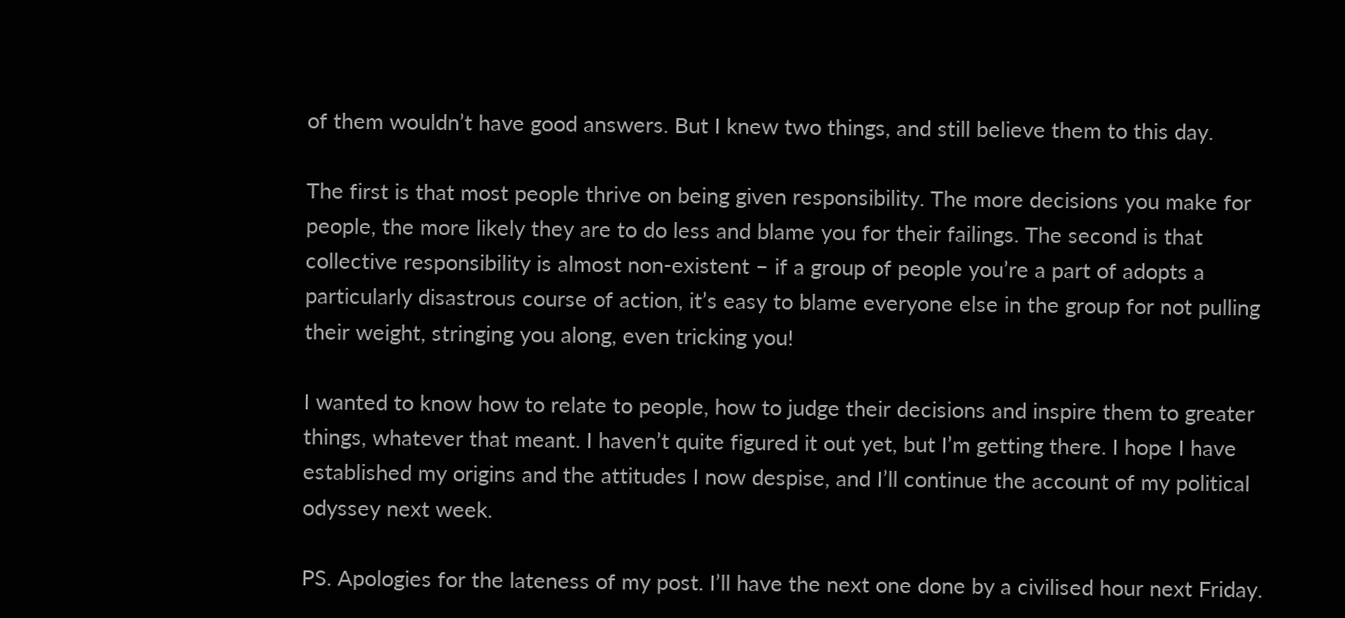of them wouldn’t have good answers. But I knew two things, and still believe them to this day.

The first is that most people thrive on being given responsibility. The more decisions you make for people, the more likely they are to do less and blame you for their failings. The second is that collective responsibility is almost non-existent – if a group of people you’re a part of adopts a particularly disastrous course of action, it’s easy to blame everyone else in the group for not pulling their weight, stringing you along, even tricking you!

I wanted to know how to relate to people, how to judge their decisions and inspire them to greater things, whatever that meant. I haven’t quite figured it out yet, but I’m getting there. I hope I have established my origins and the attitudes I now despise, and I’ll continue the account of my political odyssey next week.

PS. Apologies for the lateness of my post. I’ll have the next one done by a civilised hour next Friday.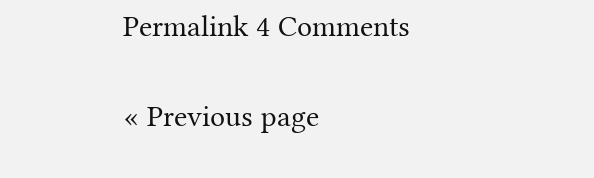Permalink 4 Comments

« Previous page